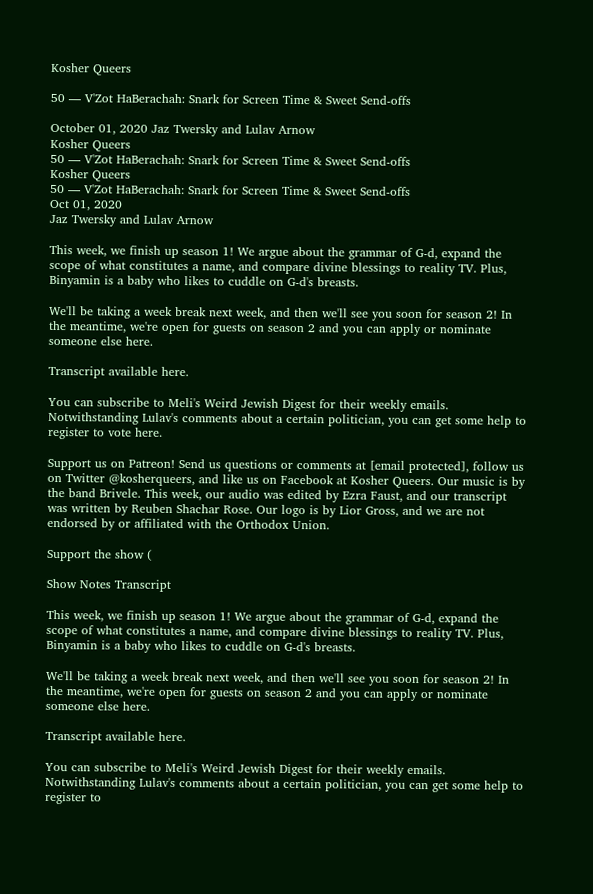Kosher Queers

50 — V'Zot HaBerachah: Snark for Screen Time & Sweet Send-offs

October 01, 2020 Jaz Twersky and Lulav Arnow
Kosher Queers
50 — V'Zot HaBerachah: Snark for Screen Time & Sweet Send-offs
Kosher Queers
50 — V'Zot HaBerachah: Snark for Screen Time & Sweet Send-offs
Oct 01, 2020
Jaz Twersky and Lulav Arnow

This week, we finish up season 1! We argue about the grammar of G-d, expand the scope of what constitutes a name, and compare divine blessings to reality TV. Plus, Binyamin is a baby who likes to cuddle on G-d's breasts.

We'll be taking a week break next week, and then we'll see you soon for season 2! In the meantime, we're open for guests on season 2 and you can apply or nominate someone else here.

Transcript available here.

You can subscribe to Meli's Weird Jewish Digest for their weekly emails. Notwithstanding Lulav's comments about a certain politician, you can get some help to register to vote here.

Support us on Patreon! Send us questions or comments at [email protected], follow us on Twitter @kosherqueers, and like us on Facebook at Kosher Queers. Our music is by the band Brivele. This week, our audio was edited by Ezra Faust, and our transcript was written by Reuben Shachar Rose. Our logo is by Lior Gross, and we are not endorsed by or affiliated with the Orthodox Union.

Support the show (

Show Notes Transcript

This week, we finish up season 1! We argue about the grammar of G-d, expand the scope of what constitutes a name, and compare divine blessings to reality TV. Plus, Binyamin is a baby who likes to cuddle on G-d's breasts.

We'll be taking a week break next week, and then we'll see you soon for season 2! In the meantime, we're open for guests on season 2 and you can apply or nominate someone else here.

Transcript available here.

You can subscribe to Meli's Weird Jewish Digest for their weekly emails. Notwithstanding Lulav's comments about a certain politician, you can get some help to register to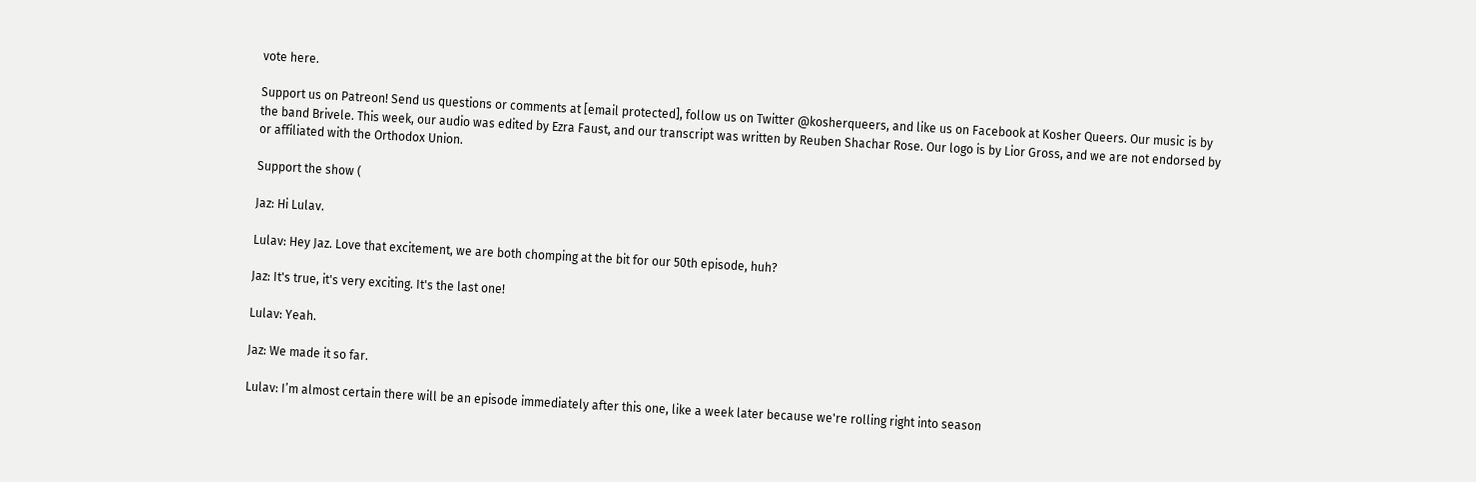vote here.

Support us on Patreon! Send us questions or comments at [email protected], follow us on Twitter @kosherqueers, and like us on Facebook at Kosher Queers. Our music is by the band Brivele. This week, our audio was edited by Ezra Faust, and our transcript was written by Reuben Shachar Rose. Our logo is by Lior Gross, and we are not endorsed by or affiliated with the Orthodox Union.

Support the show (

Jaz: Hi Lulav.

Lulav: Hey Jaz. Love that excitement, we are both chomping at the bit for our 50th episode, huh?

Jaz: It's true, it's very exciting. It's the last one!

Lulav: Yeah.

Jaz: We made it so far.

Lulav: I’m almost certain there will be an episode immediately after this one, like a week later because we're rolling right into season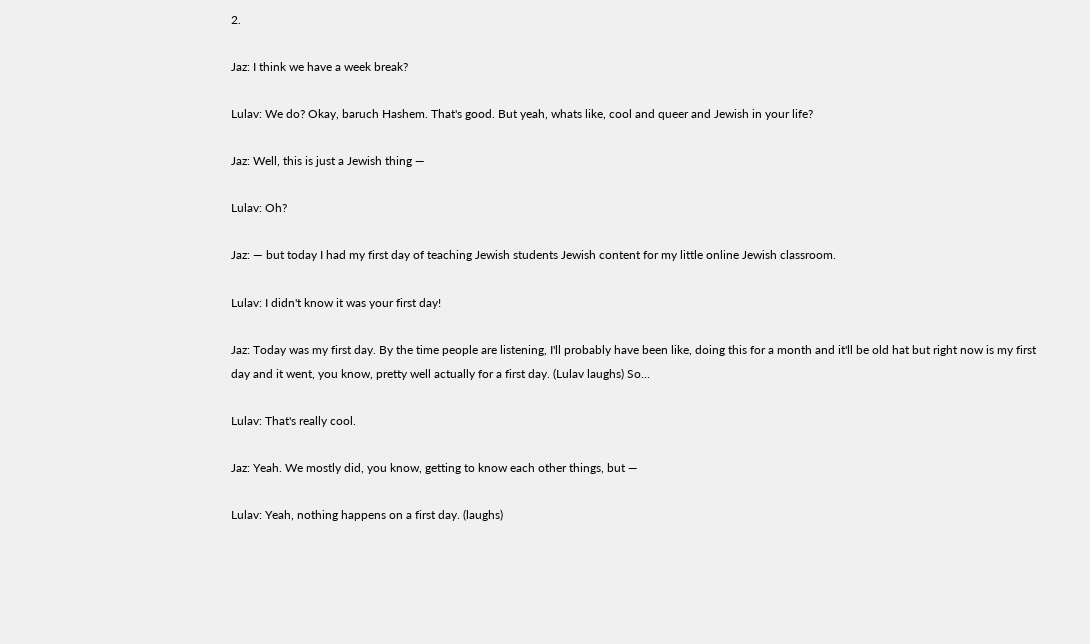2.

Jaz: I think we have a week break?

Lulav: We do? Okay, baruch Hashem. That's good. But yeah, whats like, cool and queer and Jewish in your life?

Jaz: Well, this is just a Jewish thing —

Lulav: Oh?

Jaz: — but today I had my first day of teaching Jewish students Jewish content for my little online Jewish classroom.

Lulav: I didn't know it was your first day!

Jaz: Today was my first day. By the time people are listening, I'll probably have been like, doing this for a month and it'll be old hat but right now is my first day and it went, you know, pretty well actually for a first day. (Lulav laughs) So...

Lulav: That's really cool.

Jaz: Yeah. We mostly did, you know, getting to know each other things, but —

Lulav: Yeah, nothing happens on a first day. (laughs)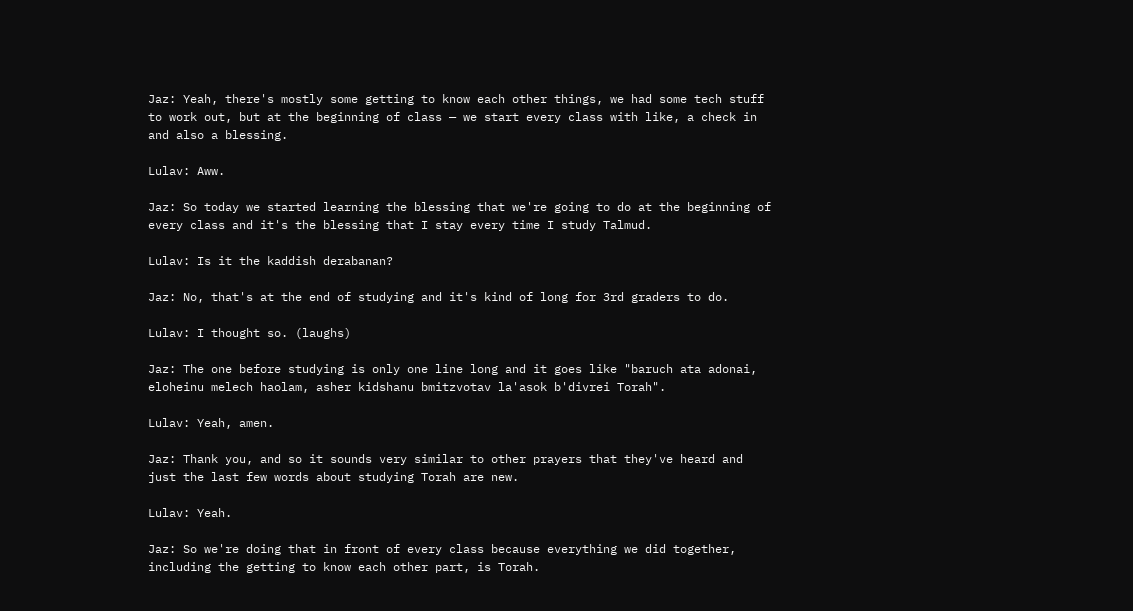Jaz: Yeah, there's mostly some getting to know each other things, we had some tech stuff to work out, but at the beginning of class — we start every class with like, a check in and also a blessing.

Lulav: Aww.

Jaz: So today we started learning the blessing that we're going to do at the beginning of every class and it's the blessing that I stay every time I study Talmud.

Lulav: Is it the kaddish derabanan?

Jaz: No, that's at the end of studying and it's kind of long for 3rd graders to do.

Lulav: I thought so. (laughs)

Jaz: The one before studying is only one line long and it goes like "baruch ata adonai, eloheinu melech haolam, asher kidshanu bmitzvotav la'asok b'divrei Torah".

Lulav: Yeah, amen.

Jaz: Thank you, and so it sounds very similar to other prayers that they've heard and just the last few words about studying Torah are new.

Lulav: Yeah.

Jaz: So we're doing that in front of every class because everything we did together, including the getting to know each other part, is Torah.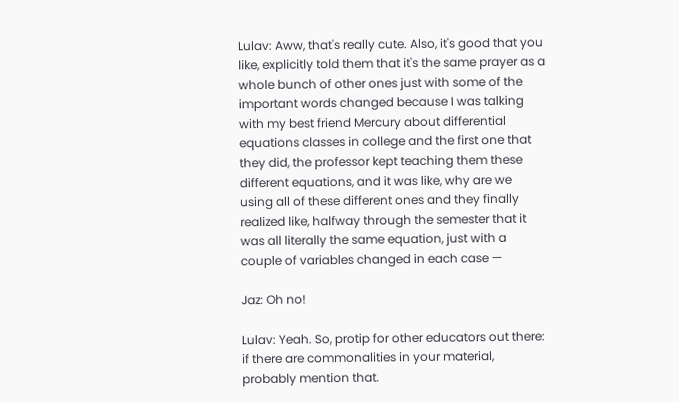Lulav: Aww, that's really cute. Also, it's good that you like, explicitly told them that it's the same prayer as a whole bunch of other ones just with some of the important words changed because I was talking with my best friend Mercury about differential equations classes in college and the first one that they did, the professor kept teaching them these different equations, and it was like, why are we using all of these different ones and they finally realized like, halfway through the semester that it was all literally the same equation, just with a couple of variables changed in each case —

Jaz: Oh no!

Lulav: Yeah. So, protip for other educators out there: if there are commonalities in your material, probably mention that.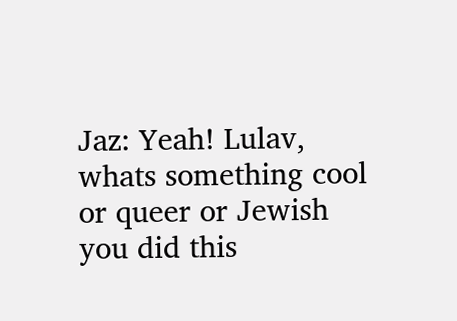Jaz: Yeah! Lulav, whats something cool or queer or Jewish you did this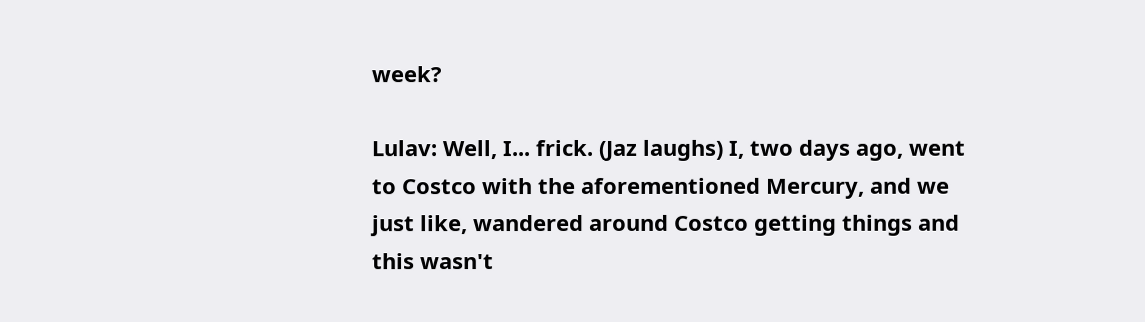week?

Lulav: Well, I... frick. (Jaz laughs) I, two days ago, went to Costco with the aforementioned Mercury, and we just like, wandered around Costco getting things and this wasn't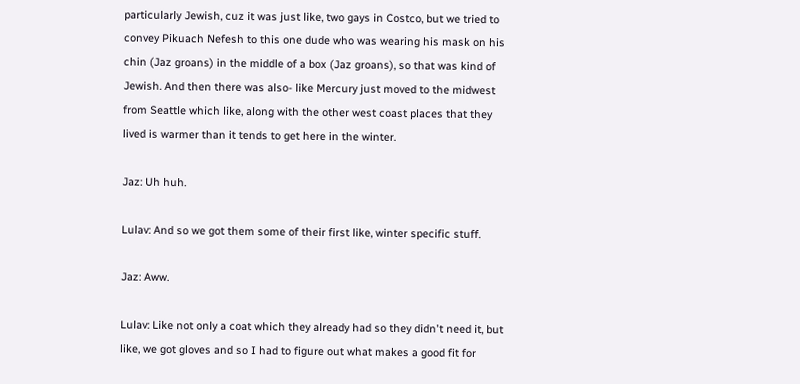particularly Jewish, cuz it was just like, two gays in Costco, but we tried to convey Pikuach Nefesh to this one dude who was wearing his mask on his chin (Jaz groans) in the middle of a box (Jaz groans), so that was kind of Jewish. And then there was also- like Mercury just moved to the midwest from Seattle which like, along with the other west coast places that they lived is warmer than it tends to get here in the winter.

Jaz: Uh huh.

Lulav: And so we got them some of their first like, winter specific stuff.

Jaz: Aww.

Lulav: Like not only a coat which they already had so they didn't need it, but like, we got gloves and so I had to figure out what makes a good fit for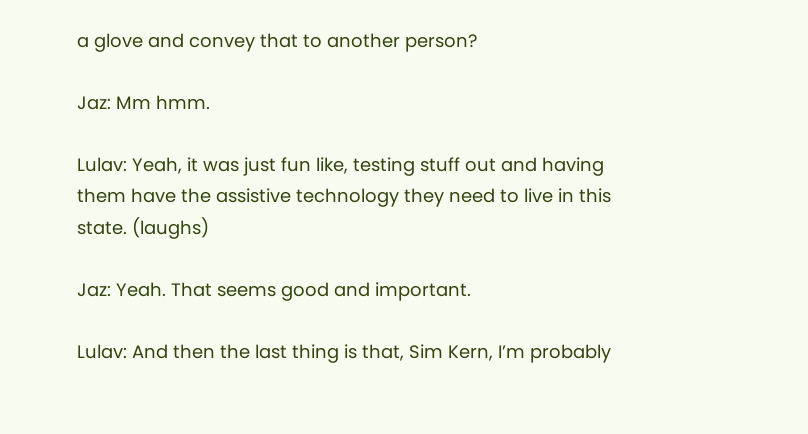a glove and convey that to another person?

Jaz: Mm hmm.

Lulav: Yeah, it was just fun like, testing stuff out and having them have the assistive technology they need to live in this state. (laughs)

Jaz: Yeah. That seems good and important.

Lulav: And then the last thing is that, Sim Kern, I’m probably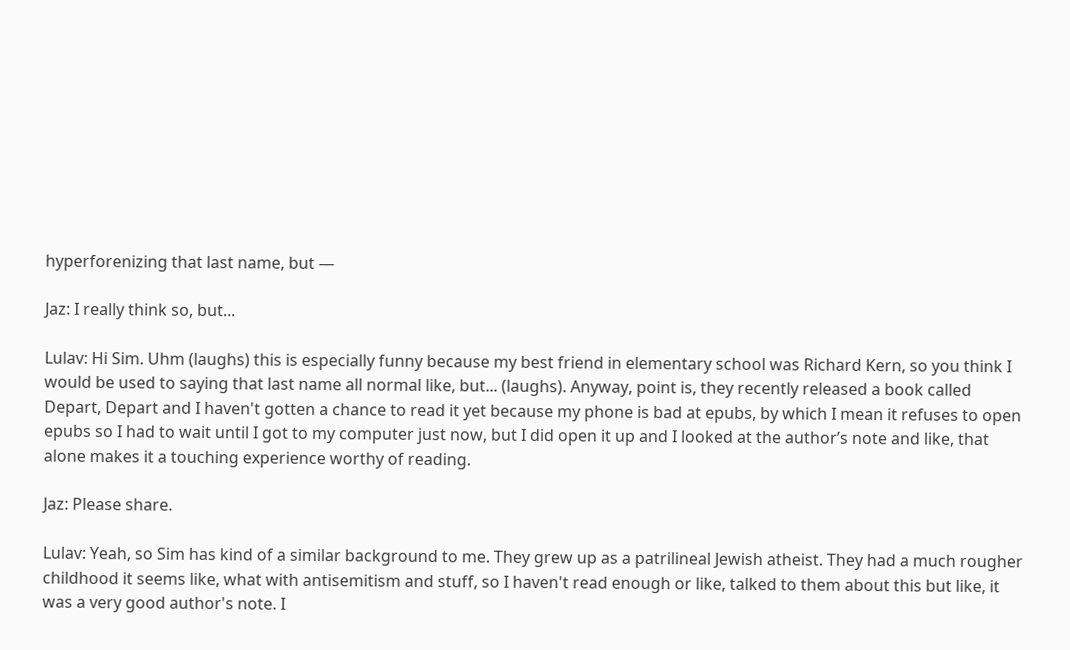hyperforenizing that last name, but —

Jaz: I really think so, but...

Lulav: Hi Sim. Uhm (laughs) this is especially funny because my best friend in elementary school was Richard Kern, so you think I would be used to saying that last name all normal like, but... (laughs). Anyway, point is, they recently released a book called Depart, Depart and I haven't gotten a chance to read it yet because my phone is bad at epubs, by which I mean it refuses to open epubs so I had to wait until I got to my computer just now, but I did open it up and I looked at the author’s note and like, that alone makes it a touching experience worthy of reading.

Jaz: Please share.

Lulav: Yeah, so Sim has kind of a similar background to me. They grew up as a patrilineal Jewish atheist. They had a much rougher childhood it seems like, what with antisemitism and stuff, so I haven't read enough or like, talked to them about this but like, it was a very good author's note. I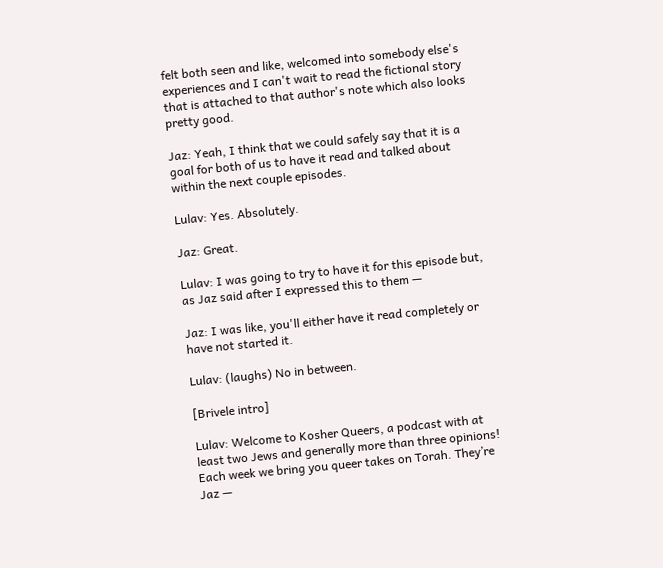felt both seen and like, welcomed into somebody else's experiences and I can't wait to read the fictional story that is attached to that author's note which also looks pretty good.

Jaz: Yeah, I think that we could safely say that it is a goal for both of us to have it read and talked about within the next couple episodes.

Lulav: Yes. Absolutely.

Jaz: Great.

Lulav: I was going to try to have it for this episode but, as Jaz said after I expressed this to them —

Jaz: I was like, you'll either have it read completely or have not started it.

Lulav: (laughs) No in between.

[Brivele intro]

Lulav: Welcome to Kosher Queers, a podcast with at least two Jews and generally more than three opinions! Each week we bring you queer takes on Torah. They’re Jaz —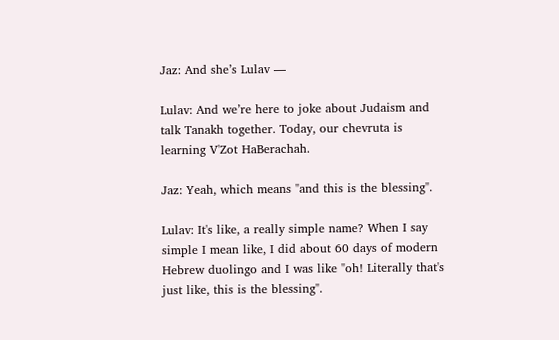Jaz: And she’s Lulav —

Lulav: And we’re here to joke about Judaism and talk Tanakh together. Today, our chevruta is learning V'Zot HaBerachah.

Jaz: Yeah, which means "and this is the blessing".

Lulav: It's like, a really simple name? When I say simple I mean like, I did about 60 days of modern Hebrew duolingo and I was like "oh! Literally that's just like, this is the blessing".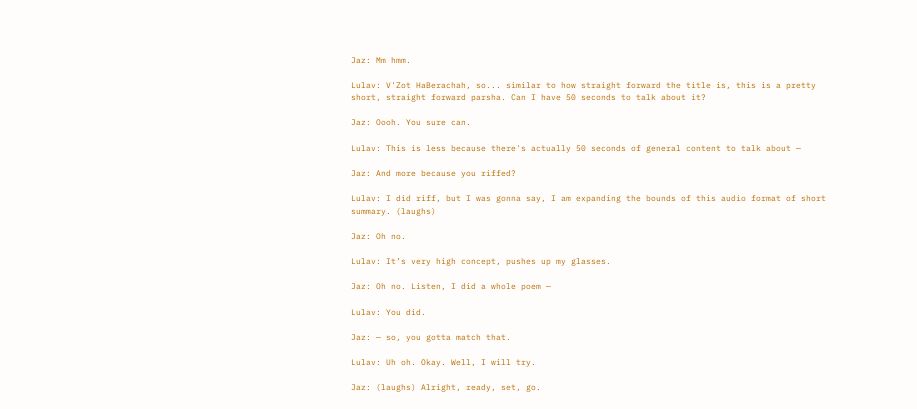Jaz: Mm hmm.

Lulav: V'Zot HaBerachah, so... similar to how straight forward the title is, this is a pretty short, straight forward parsha. Can I have 50 seconds to talk about it?

Jaz: Oooh. You sure can.

Lulav: This is less because there's actually 50 seconds of general content to talk about —

Jaz: And more because you riffed?

Lulav: I did riff, but I was gonna say, I am expanding the bounds of this audio format of short summary. (laughs)

Jaz: Oh no.

Lulav: It’s very high concept, pushes up my glasses.

Jaz: Oh no. Listen, I did a whole poem —

Lulav: You did.

Jaz: — so, you gotta match that.

Lulav: Uh oh. Okay. Well, I will try.

Jaz: (laughs) Alright, ready, set, go.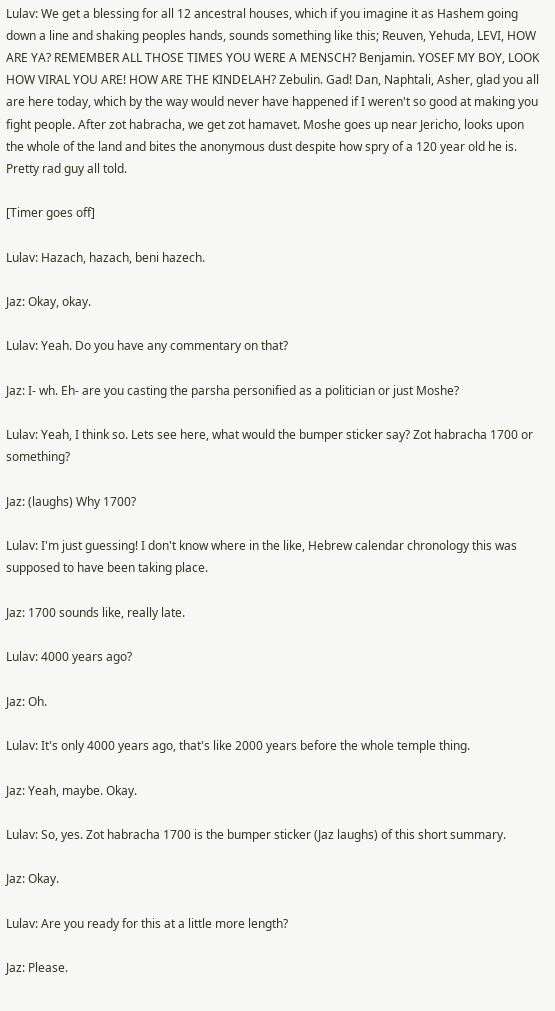Lulav: We get a blessing for all 12 ancestral houses, which if you imagine it as Hashem going down a line and shaking peoples hands, sounds something like this; Reuven, Yehuda, LEVI, HOW ARE YA? REMEMBER ALL THOSE TIMES YOU WERE A MENSCH? Benjamin. YOSEF MY BOY, LOOK HOW VIRAL YOU ARE! HOW ARE THE KINDELAH? Zebulin. Gad! Dan, Naphtali, Asher, glad you all are here today, which by the way would never have happened if I weren't so good at making you fight people. After zot habracha, we get zot hamavet. Moshe goes up near Jericho, looks upon the whole of the land and bites the anonymous dust despite how spry of a 120 year old he is. Pretty rad guy all told.

[Timer goes off]

Lulav: Hazach, hazach, beni hazech.

Jaz: Okay, okay.

Lulav: Yeah. Do you have any commentary on that?

Jaz: I- wh. Eh- are you casting the parsha personified as a politician or just Moshe?

Lulav: Yeah, I think so. Lets see here, what would the bumper sticker say? Zot habracha 1700 or something?

Jaz: (laughs) Why 1700?

Lulav: I'm just guessing! I don't know where in the like, Hebrew calendar chronology this was supposed to have been taking place.

Jaz: 1700 sounds like, really late.

Lulav: 4000 years ago?

Jaz: Oh.

Lulav: It's only 4000 years ago, that's like 2000 years before the whole temple thing.

Jaz: Yeah, maybe. Okay.

Lulav: So, yes. Zot habracha 1700 is the bumper sticker (Jaz laughs) of this short summary.

Jaz: Okay.

Lulav: Are you ready for this at a little more length?

Jaz: Please.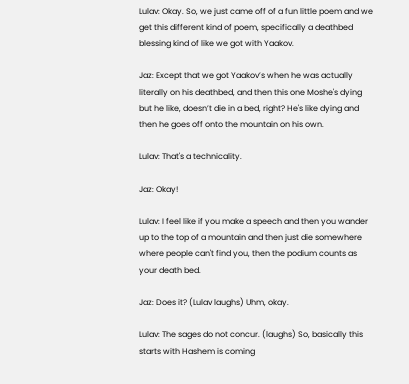Lulav: Okay. So, we just came off of a fun little poem and we get this different kind of poem, specifically a deathbed blessing kind of like we got with Yaakov.

Jaz: Except that we got Yaakov’s when he was actually literally on his deathbed, and then this one Moshe's dying but he like, doesn’t die in a bed, right? He's like dying and then he goes off onto the mountain on his own.

Lulav: That's a technicality.

Jaz: Okay!

Lulav: I feel like if you make a speech and then you wander up to the top of a mountain and then just die somewhere where people can't find you, then the podium counts as your death bed.

Jaz: Does it? (Lulav laughs) Uhm, okay.

Lulav: The sages do not concur. (laughs) So, basically this starts with Hashem is coming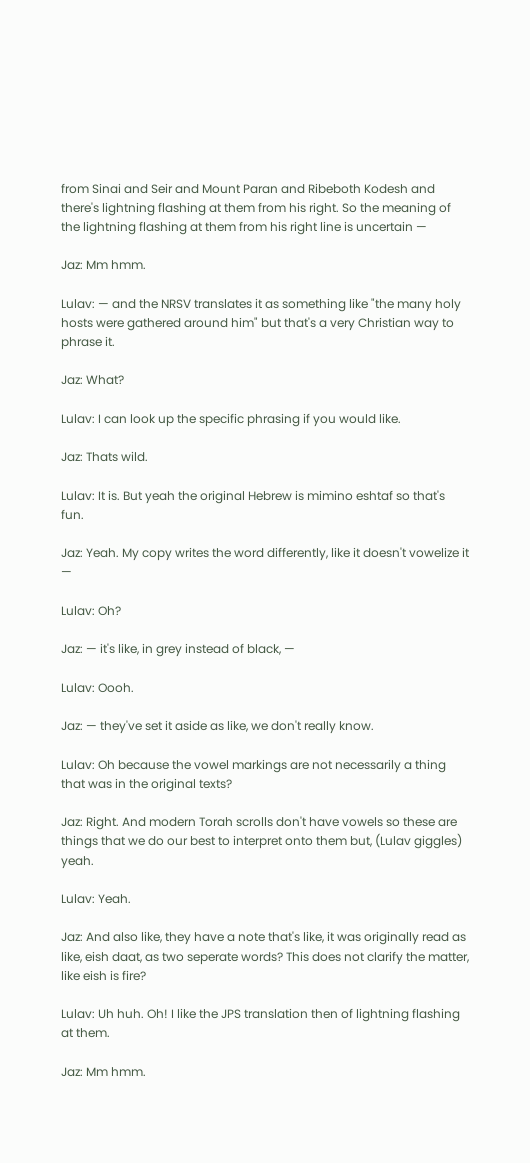from Sinai and Seir and Mount Paran and Ribeboth Kodesh and there's lightning flashing at them from his right. So the meaning of the lightning flashing at them from his right line is uncertain —

Jaz: Mm hmm.

Lulav: — and the NRSV translates it as something like "the many holy hosts were gathered around him" but that's a very Christian way to phrase it.

Jaz: What?

Lulav: I can look up the specific phrasing if you would like.

Jaz: Thats wild.

Lulav: It is. But yeah the original Hebrew is mimino eshtaf so that's fun.

Jaz: Yeah. My copy writes the word differently, like it doesn't vowelize it —

Lulav: Oh?

Jaz: — it's like, in grey instead of black, —

Lulav: Oooh.

Jaz: — they've set it aside as like, we don't really know.

Lulav: Oh because the vowel markings are not necessarily a thing that was in the original texts?

Jaz: Right. And modern Torah scrolls don't have vowels so these are things that we do our best to interpret onto them but, (Lulav giggles) yeah.

Lulav: Yeah.

Jaz: And also like, they have a note that's like, it was originally read as like, eish daat, as two seperate words? This does not clarify the matter, like eish is fire?

Lulav: Uh huh. Oh! I like the JPS translation then of lightning flashing at them.

Jaz: Mm hmm.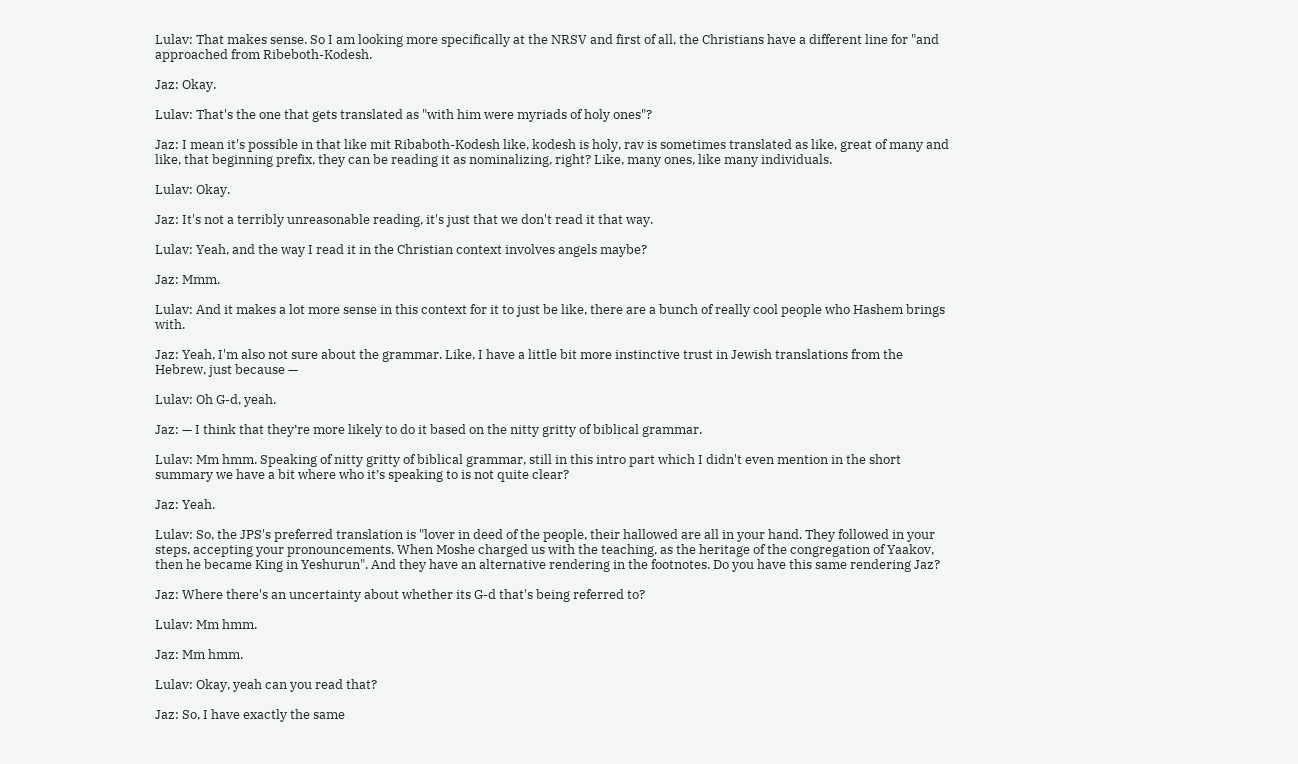Lulav: That makes sense. So I am looking more specifically at the NRSV and first of all, the Christians have a different line for "and approached from Ribeboth-Kodesh.

Jaz: Okay.

Lulav: That's the one that gets translated as "with him were myriads of holy ones"?

Jaz: I mean it's possible in that like mit Ribaboth-Kodesh like, kodesh is holy, rav is sometimes translated as like, great of many and like, that beginning prefix, they can be reading it as nominalizing, right? Like, many ones, like many individuals.

Lulav: Okay.

Jaz: It's not a terribly unreasonable reading, it's just that we don't read it that way.

Lulav: Yeah, and the way I read it in the Christian context involves angels maybe?

Jaz: Mmm.

Lulav: And it makes a lot more sense in this context for it to just be like, there are a bunch of really cool people who Hashem brings with.

Jaz: Yeah, I'm also not sure about the grammar. Like, I have a little bit more instinctive trust in Jewish translations from the Hebrew, just because —

Lulav: Oh G-d, yeah.

Jaz: — I think that they’re more likely to do it based on the nitty gritty of biblical grammar.

Lulav: Mm hmm. Speaking of nitty gritty of biblical grammar, still in this intro part which I didn't even mention in the short summary we have a bit where who it’s speaking to is not quite clear?

Jaz: Yeah.

Lulav: So, the JPS's preferred translation is "lover in deed of the people, their hallowed are all in your hand. They followed in your steps, accepting your pronouncements. When Moshe charged us with the teaching, as the heritage of the congregation of Yaakov, then he became King in Yeshurun". And they have an alternative rendering in the footnotes. Do you have this same rendering Jaz?

Jaz: Where there's an uncertainty about whether its G-d that's being referred to?

Lulav: Mm hmm.

Jaz: Mm hmm.

Lulav: Okay, yeah can you read that?

Jaz: So, I have exactly the same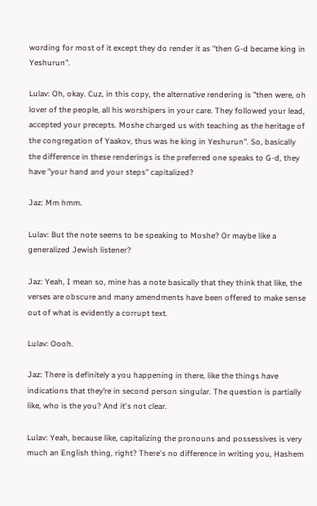wording for most of it except they do render it as "then G-d became king in Yeshurun".

Lulav: Oh, okay. Cuz, in this copy, the alternative rendering is "then were, oh lover of the people, all his worshipers in your care. They followed your lead, accepted your precepts. Moshe charged us with teaching as the heritage of the congregation of Yaakov, thus was he king in Yeshurun". So, basically the difference in these renderings is the preferred one speaks to G-d, they have "your hand and your steps" capitalized?

Jaz: Mm hmm.

Lulav: But the note seems to be speaking to Moshe? Or maybe like a generalized Jewish listener?

Jaz: Yeah, I mean so, mine has a note basically that they think that like, the verses are obscure and many amendments have been offered to make sense out of what is evidently a corrupt text.

Lulav: Oooh.

Jaz: There is definitely a you happening in there, like the things have indications that they’re in second person singular. The question is partially like, who is the you? And it's not clear.

Lulav: Yeah, because like, capitalizing the pronouns and possessives is very much an English thing, right? There's no difference in writing you, Hashem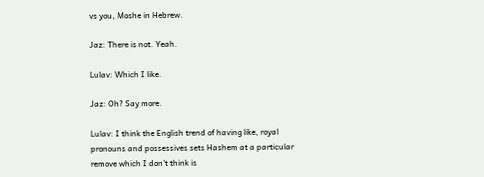vs you, Moshe in Hebrew.

Jaz: There is not. Yeah.

Lulav: Which I like.

Jaz: Oh? Say more.

Lulav: I think the English trend of having like, royal pronouns and possessives sets Hashem at a particular remove which I don’t think is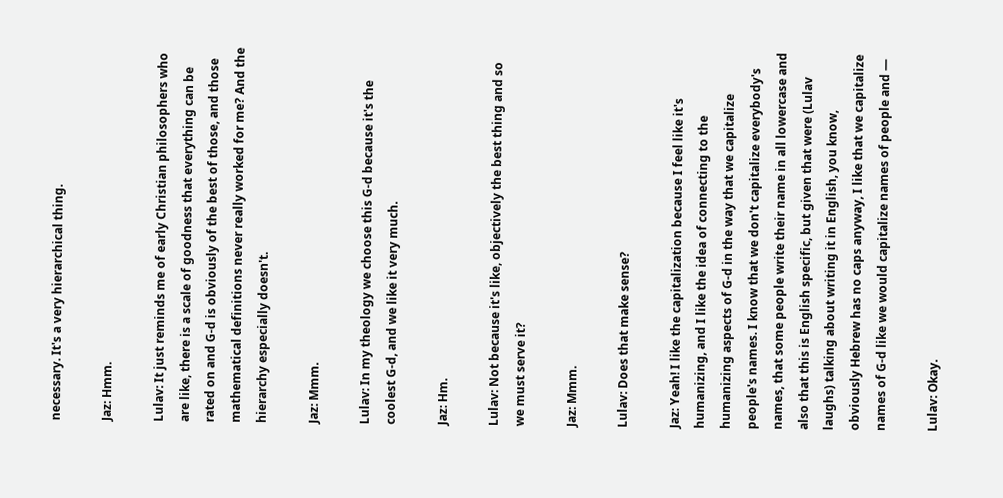necessary. It's a very hierarchical thing.

Jaz: Hmm.

Lulav: It just reminds me of early Christian philosophers who are like, there is a scale of goodness that everything can be rated on and G-d is obviously of the best of those, and those mathematical definitions never really worked for me? And the hierarchy especially doesn't.

Jaz: Mmm.

Lulav: In my theology we choose this G-d because it's the coolest G-d, and we like it very much.

Jaz: Hm.

Lulav: Not because it's like, objectively the best thing and so we must serve it?

Jaz: Mmm.

Lulav: Does that make sense?

Jaz: Yeah! I like the capitalization because I feel like it's humanizing, and I like the idea of connecting to the humanizing aspects of G-d in the way that we capitalize people's names. I know that we don't capitalize everybody's names, that some people write their name in all lowercase and also that this is English specific, but given that were (Lulav laughs) talking about writing it in English, you know, obviously Hebrew has no caps anyway, I like that we capitalize names of G-d like we would capitalize names of people and —

Lulav: Okay.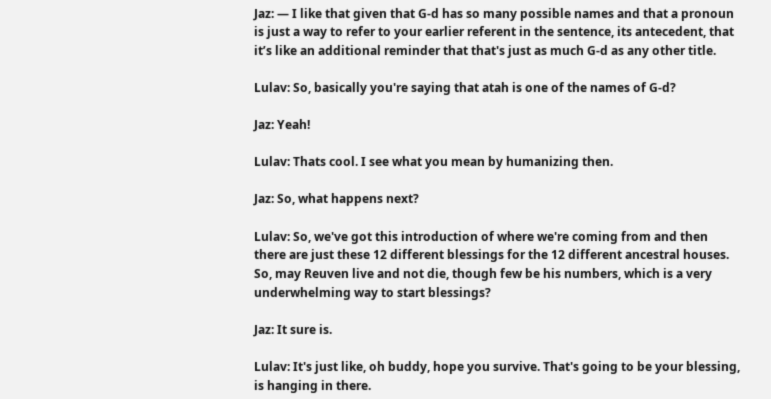Jaz: — I like that given that G-d has so many possible names and that a pronoun is just a way to refer to your earlier referent in the sentence, its antecedent, that it’s like an additional reminder that that's just as much G-d as any other title.

Lulav: So, basically you're saying that atah is one of the names of G-d?

Jaz: Yeah!

Lulav: Thats cool. I see what you mean by humanizing then.

Jaz: So, what happens next?

Lulav: So, we've got this introduction of where we're coming from and then there are just these 12 different blessings for the 12 different ancestral houses. So, may Reuven live and not die, though few be his numbers, which is a very underwhelming way to start blessings?

Jaz: It sure is.

Lulav: It's just like, oh buddy, hope you survive. That's going to be your blessing, is hanging in there.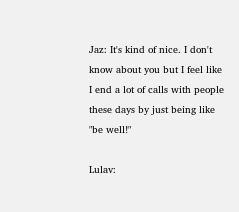Jaz: It's kind of nice. I don't know about you but I feel like I end a lot of calls with people these days by just being like "be well!"

Lulav: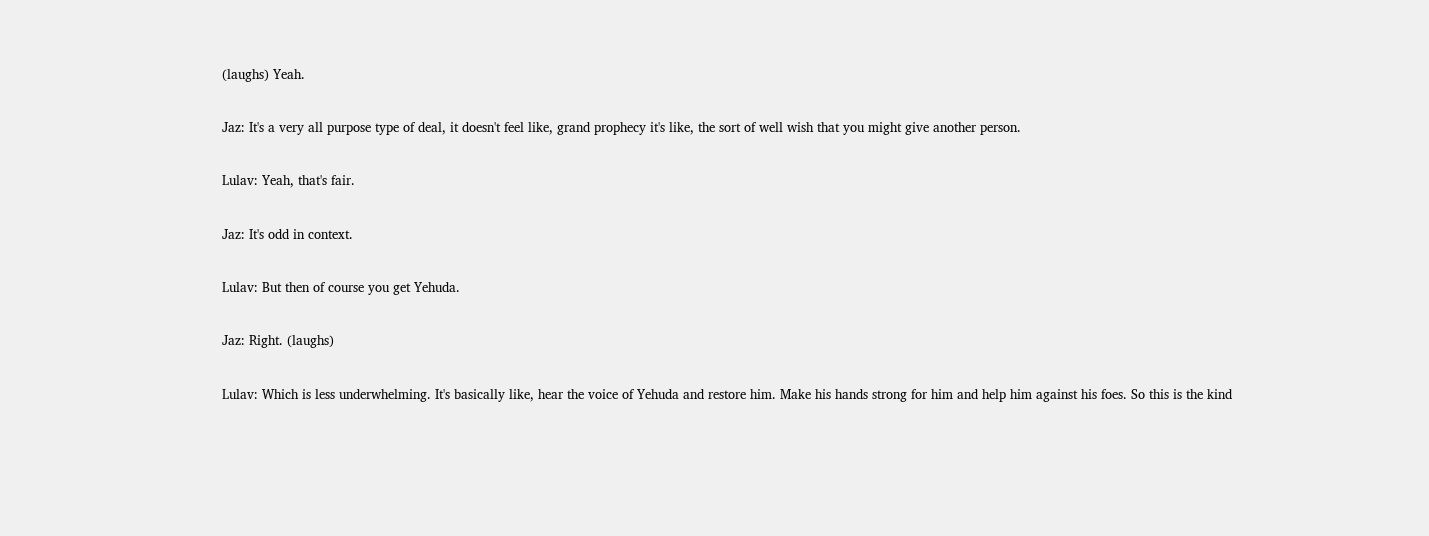(laughs) Yeah.

Jaz: It's a very all purpose type of deal, it doesn't feel like, grand prophecy it's like, the sort of well wish that you might give another person.

Lulav: Yeah, that's fair.

Jaz: It's odd in context.

Lulav: But then of course you get Yehuda.

Jaz: Right. (laughs)

Lulav: Which is less underwhelming. It's basically like, hear the voice of Yehuda and restore him. Make his hands strong for him and help him against his foes. So this is the kind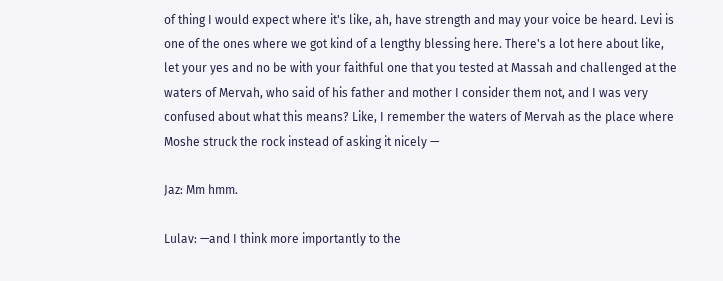of thing I would expect where it's like, ah, have strength and may your voice be heard. Levi is one of the ones where we got kind of a lengthy blessing here. There's a lot here about like, let your yes and no be with your faithful one that you tested at Massah and challenged at the waters of Mervah, who said of his father and mother I consider them not, and I was very confused about what this means? Like, I remember the waters of Mervah as the place where Moshe struck the rock instead of asking it nicely —

Jaz: Mm hmm.

Lulav: —and I think more importantly to the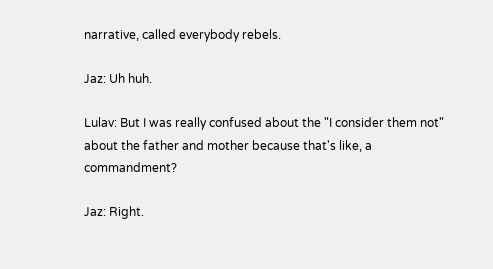narrative, called everybody rebels.

Jaz: Uh huh.

Lulav: But I was really confused about the "I consider them not" about the father and mother because that's like, a commandment?

Jaz: Right.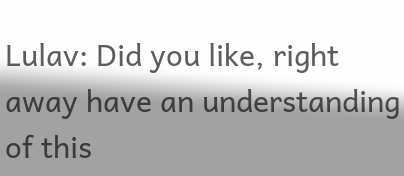Lulav: Did you like, right away have an understanding of this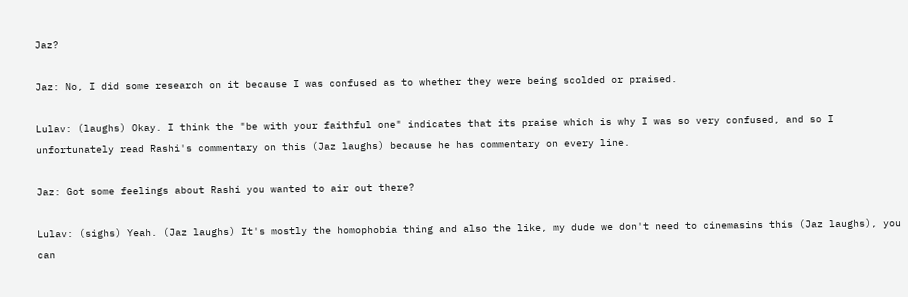Jaz?

Jaz: No, I did some research on it because I was confused as to whether they were being scolded or praised.

Lulav: (laughs) Okay. I think the "be with your faithful one" indicates that its praise which is why I was so very confused, and so I unfortunately read Rashi's commentary on this (Jaz laughs) because he has commentary on every line.

Jaz: Got some feelings about Rashi you wanted to air out there?

Lulav: (sighs) Yeah. (Jaz laughs) It's mostly the homophobia thing and also the like, my dude we don't need to cinemasins this (Jaz laughs), you can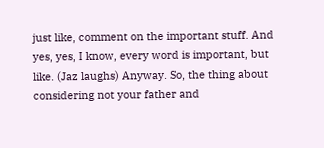just like, comment on the important stuff. And yes, yes, I know, every word is important, but like. (Jaz laughs) Anyway. So, the thing about considering not your father and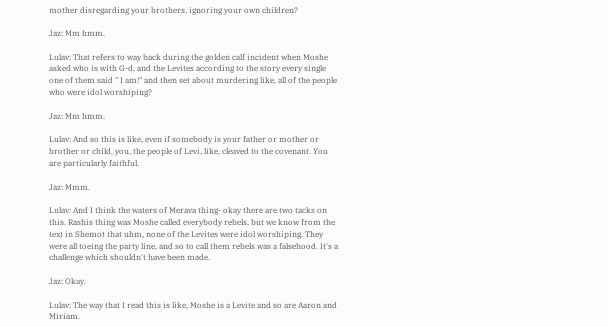mother disregarding your brothers, ignoring your own children?

Jaz: Mm hmm.

Lulav: That refers to way back during the golden calf incident when Moshe asked who is with G-d, and the Levites according to the story every single one of them said " I am!" and then set about murdering like, all of the people who were idol worshiping?

Jaz: Mm hmm.

Lulav: And so this is like, even if somebody is your father or mother or brother or child, you, the people of Levi, like, cleaved to the covenant. You are particularly faithful.

Jaz: Mmm.

Lulav: And I think the waters of Merava thing- okay there are two tacks on this. Rashis thing was Moshe called everybody rebels, but we know from the text in Shemot that uhm, none of the Levites were idol worshiping. They were all toeing the party line, and so to call them rebels was a falsehood. It's a challenge which shouldn't have been made.

Jaz: Okay.

Lulav: The way that I read this is like, Moshe is a Levite and so are Aaron and Miriam.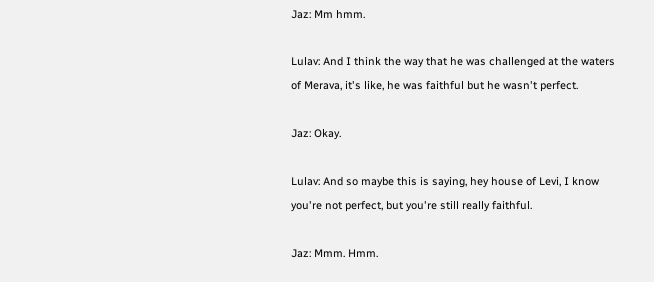Jaz: Mm hmm.

Lulav: And I think the way that he was challenged at the waters of Merava, it's like, he was faithful but he wasn't perfect.

Jaz: Okay.

Lulav: And so maybe this is saying, hey house of Levi, I know you're not perfect, but you're still really faithful.

Jaz: Mmm. Hmm.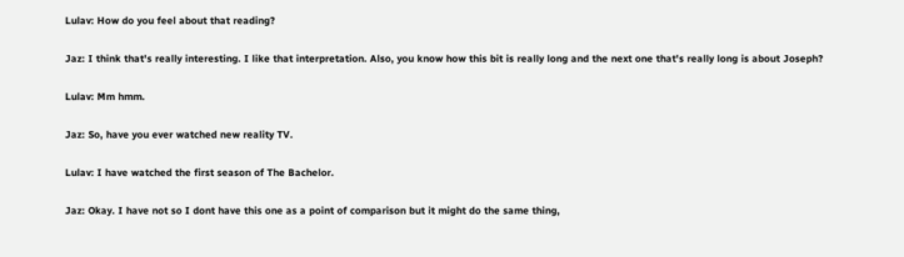Lulav: How do you feel about that reading?

Jaz: I think that's really interesting. I like that interpretation. Also, you know how this bit is really long and the next one that's really long is about Joseph?

Lulav: Mm hmm.

Jaz: So, have you ever watched new reality TV.

Lulav: I have watched the first season of The Bachelor.

Jaz: Okay. I have not so I dont have this one as a point of comparison but it might do the same thing,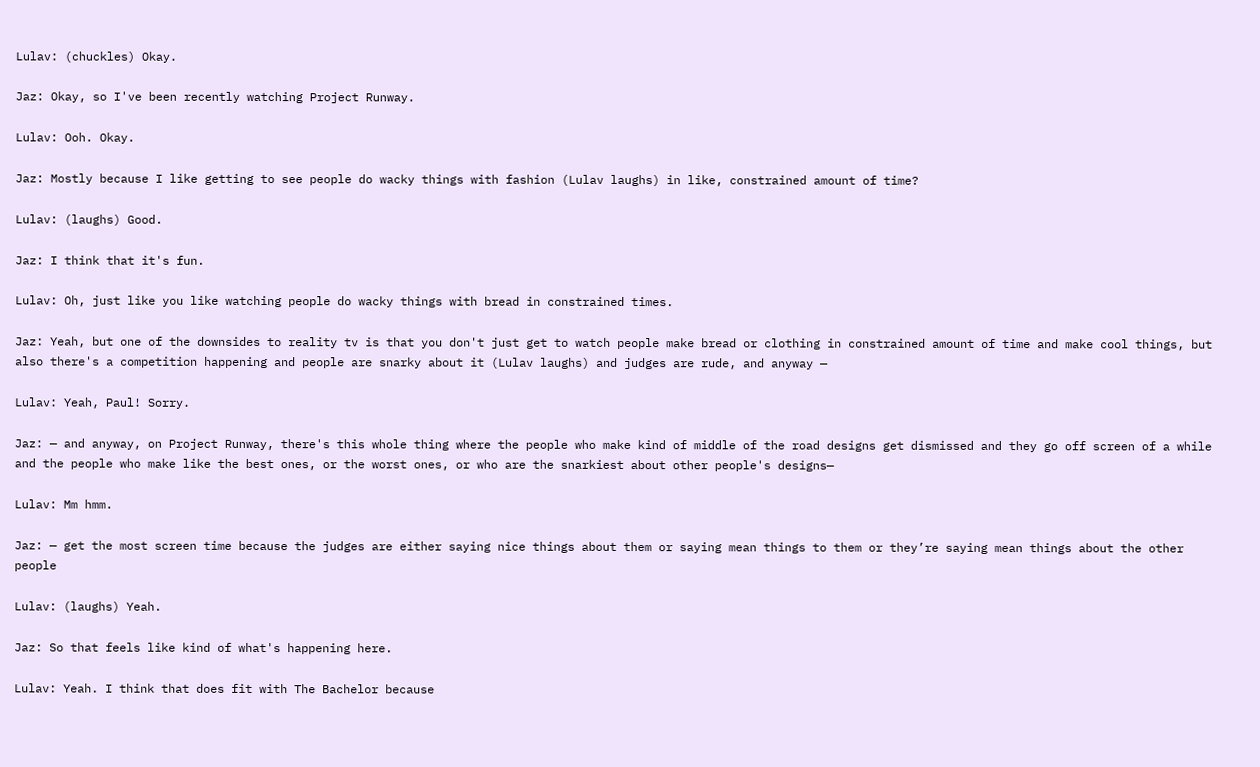Lulav: (chuckles) Okay.

Jaz: Okay, so I've been recently watching Project Runway.

Lulav: Ooh. Okay.

Jaz: Mostly because I like getting to see people do wacky things with fashion (Lulav laughs) in like, constrained amount of time?

Lulav: (laughs) Good.

Jaz: I think that it's fun.

Lulav: Oh, just like you like watching people do wacky things with bread in constrained times.

Jaz: Yeah, but one of the downsides to reality tv is that you don't just get to watch people make bread or clothing in constrained amount of time and make cool things, but also there's a competition happening and people are snarky about it (Lulav laughs) and judges are rude, and anyway —

Lulav: Yeah, Paul! Sorry.

Jaz: — and anyway, on Project Runway, there's this whole thing where the people who make kind of middle of the road designs get dismissed and they go off screen of a while and the people who make like the best ones, or the worst ones, or who are the snarkiest about other people's designs—

Lulav: Mm hmm.

Jaz: — get the most screen time because the judges are either saying nice things about them or saying mean things to them or they’re saying mean things about the other people

Lulav: (laughs) Yeah.

Jaz: So that feels like kind of what's happening here.

Lulav: Yeah. I think that does fit with The Bachelor because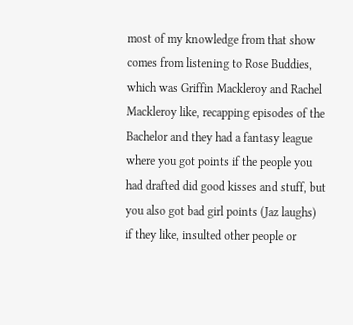most of my knowledge from that show comes from listening to Rose Buddies, which was Griffin Mackleroy and Rachel Mackleroy like, recapping episodes of the Bachelor and they had a fantasy league where you got points if the people you had drafted did good kisses and stuff, but you also got bad girl points (Jaz laughs) if they like, insulted other people or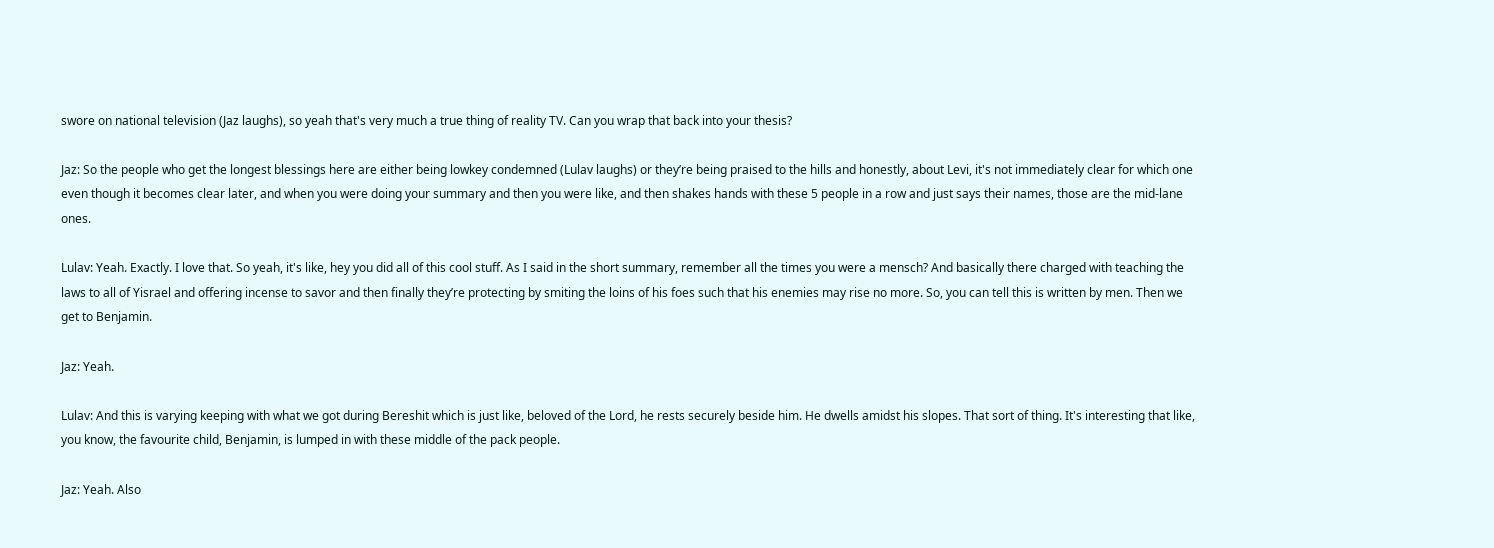swore on national television (Jaz laughs), so yeah that's very much a true thing of reality TV. Can you wrap that back into your thesis?

Jaz: So the people who get the longest blessings here are either being lowkey condemned (Lulav laughs) or they’re being praised to the hills and honestly, about Levi, it's not immediately clear for which one even though it becomes clear later, and when you were doing your summary and then you were like, and then shakes hands with these 5 people in a row and just says their names, those are the mid-lane ones.

Lulav: Yeah. Exactly. I love that. So yeah, it's like, hey you did all of this cool stuff. As I said in the short summary, remember all the times you were a mensch? And basically there charged with teaching the laws to all of Yisrael and offering incense to savor and then finally they’re protecting by smiting the loins of his foes such that his enemies may rise no more. So, you can tell this is written by men. Then we get to Benjamin.

Jaz: Yeah.

Lulav: And this is varying keeping with what we got during Bereshit which is just like, beloved of the Lord, he rests securely beside him. He dwells amidst his slopes. That sort of thing. It's interesting that like, you know, the favourite child, Benjamin, is lumped in with these middle of the pack people.

Jaz: Yeah. Also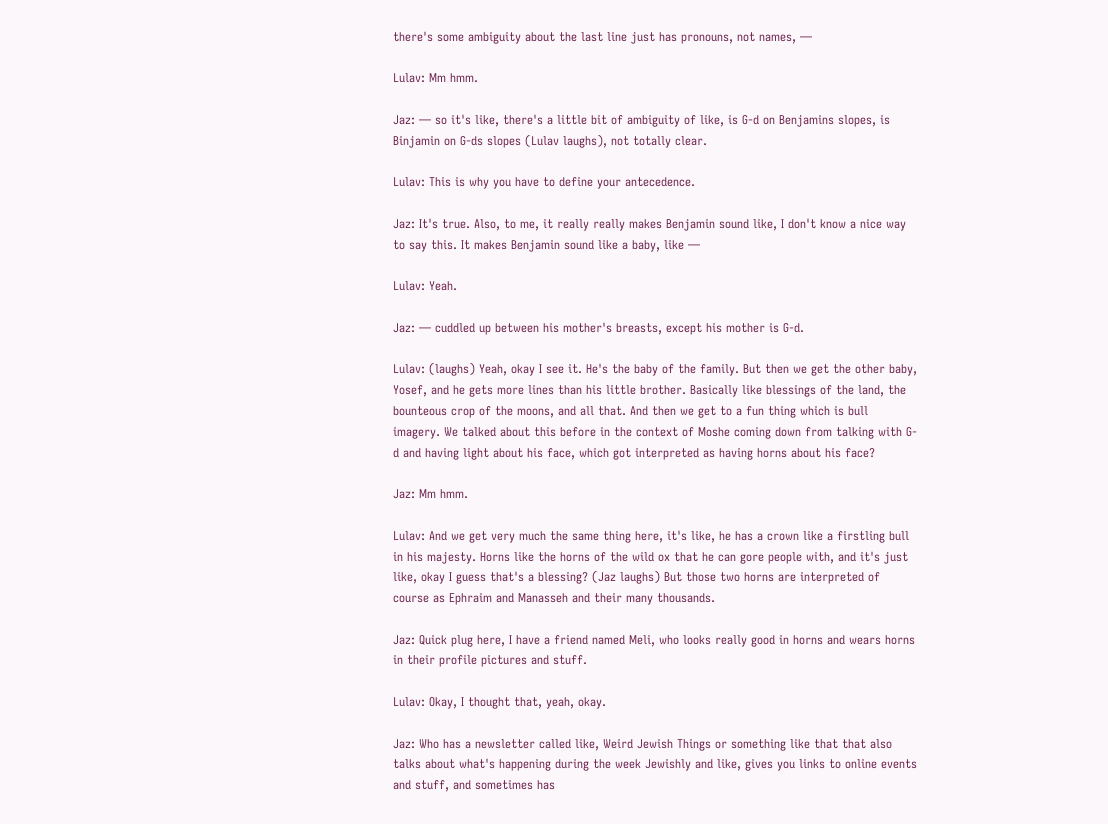there's some ambiguity about the last line just has pronouns, not names, —

Lulav: Mm hmm.

Jaz: — so it's like, there's a little bit of ambiguity of like, is G-d on Benjamins slopes, is Binjamin on G-ds slopes (Lulav laughs), not totally clear.

Lulav: This is why you have to define your antecedence.

Jaz: It's true. Also, to me, it really really makes Benjamin sound like, I don't know a nice way to say this. It makes Benjamin sound like a baby, like —

Lulav: Yeah.

Jaz: — cuddled up between his mother's breasts, except his mother is G-d.

Lulav: (laughs) Yeah, okay I see it. He's the baby of the family. But then we get the other baby, Yosef, and he gets more lines than his little brother. Basically like blessings of the land, the bounteous crop of the moons, and all that. And then we get to a fun thing which is bull imagery. We talked about this before in the context of Moshe coming down from talking with G-d and having light about his face, which got interpreted as having horns about his face?

Jaz: Mm hmm.

Lulav: And we get very much the same thing here, it's like, he has a crown like a firstling bull in his majesty. Horns like the horns of the wild ox that he can gore people with, and it's just like, okay I guess that's a blessing? (Jaz laughs) But those two horns are interpreted of course as Ephraim and Manasseh and their many thousands.

Jaz: Quick plug here, I have a friend named Meli, who looks really good in horns and wears horns in their profile pictures and stuff.

Lulav: Okay, I thought that, yeah, okay.

Jaz: Who has a newsletter called like, Weird Jewish Things or something like that that also talks about what's happening during the week Jewishly and like, gives you links to online events and stuff, and sometimes has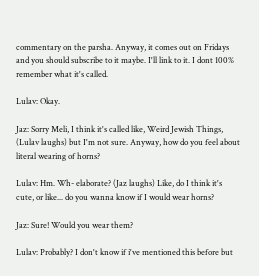commentary on the parsha. Anyway, it comes out on Fridays and you should subscribe to it maybe. I'll link to it. I dont 100% remember what it's called.

Lulav: Okay.

Jaz: Sorry Meli, I think it's called like, Weird Jewish Things, (Lulav laughs) but I'm not sure. Anyway, how do you feel about literal wearing of horns?

Lulav: Hm. Wh- elaborate? (Jaz laughs) Like, do I think it's cute, or like... do you wanna know if I would wear horns?

Jaz: Sure! Would you wear them?

Lulav: Probably? I don't know if i've mentioned this before but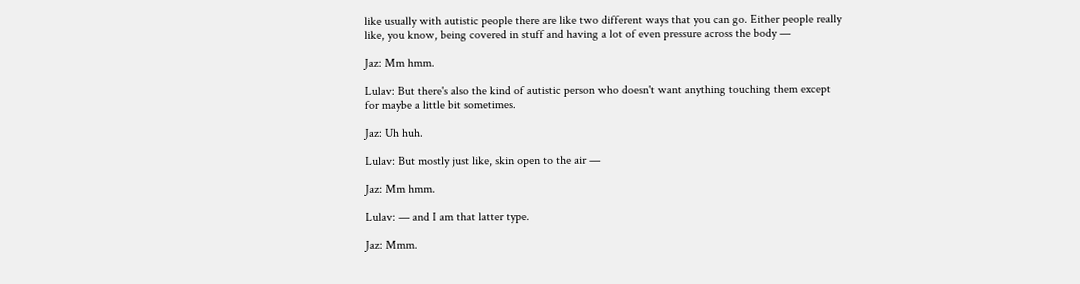like usually with autistic people there are like two different ways that you can go. Either people really like, you know, being covered in stuff and having a lot of even pressure across the body —

Jaz: Mm hmm.

Lulav: But there's also the kind of autistic person who doesn't want anything touching them except for maybe a little bit sometimes.

Jaz: Uh huh.

Lulav: But mostly just like, skin open to the air —

Jaz: Mm hmm.

Lulav: — and I am that latter type.

Jaz: Mmm.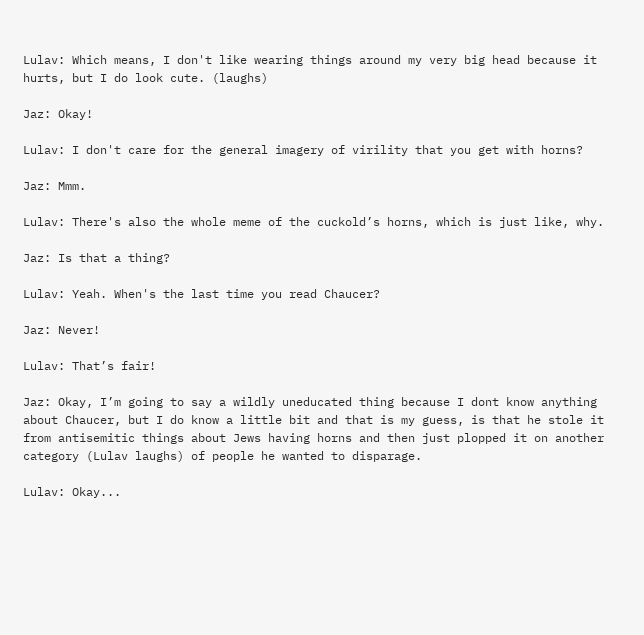Lulav: Which means, I don't like wearing things around my very big head because it hurts, but I do look cute. (laughs)

Jaz: Okay!

Lulav: I don't care for the general imagery of virility that you get with horns?

Jaz: Mmm.

Lulav: There's also the whole meme of the cuckold’s horns, which is just like, why.

Jaz: Is that a thing?

Lulav: Yeah. When's the last time you read Chaucer?

Jaz: Never!

Lulav: That’s fair!

Jaz: Okay, I’m going to say a wildly uneducated thing because I dont know anything about Chaucer, but I do know a little bit and that is my guess, is that he stole it from antisemitic things about Jews having horns and then just plopped it on another category (Lulav laughs) of people he wanted to disparage.

Lulav: Okay...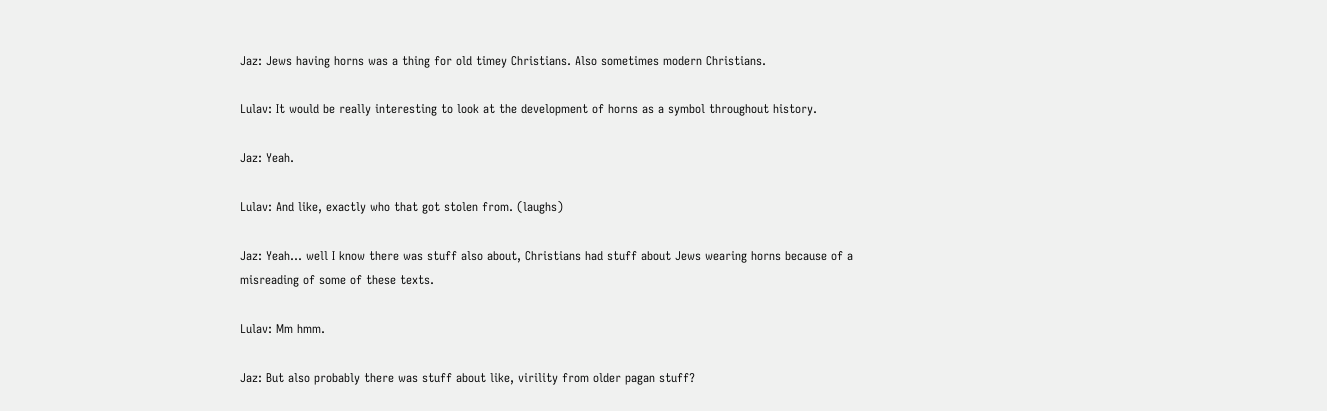Jaz: Jews having horns was a thing for old timey Christians. Also sometimes modern Christians.

Lulav: It would be really interesting to look at the development of horns as a symbol throughout history.

Jaz: Yeah.

Lulav: And like, exactly who that got stolen from. (laughs)

Jaz: Yeah... well I know there was stuff also about, Christians had stuff about Jews wearing horns because of a misreading of some of these texts.

Lulav: Mm hmm.

Jaz: But also probably there was stuff about like, virility from older pagan stuff?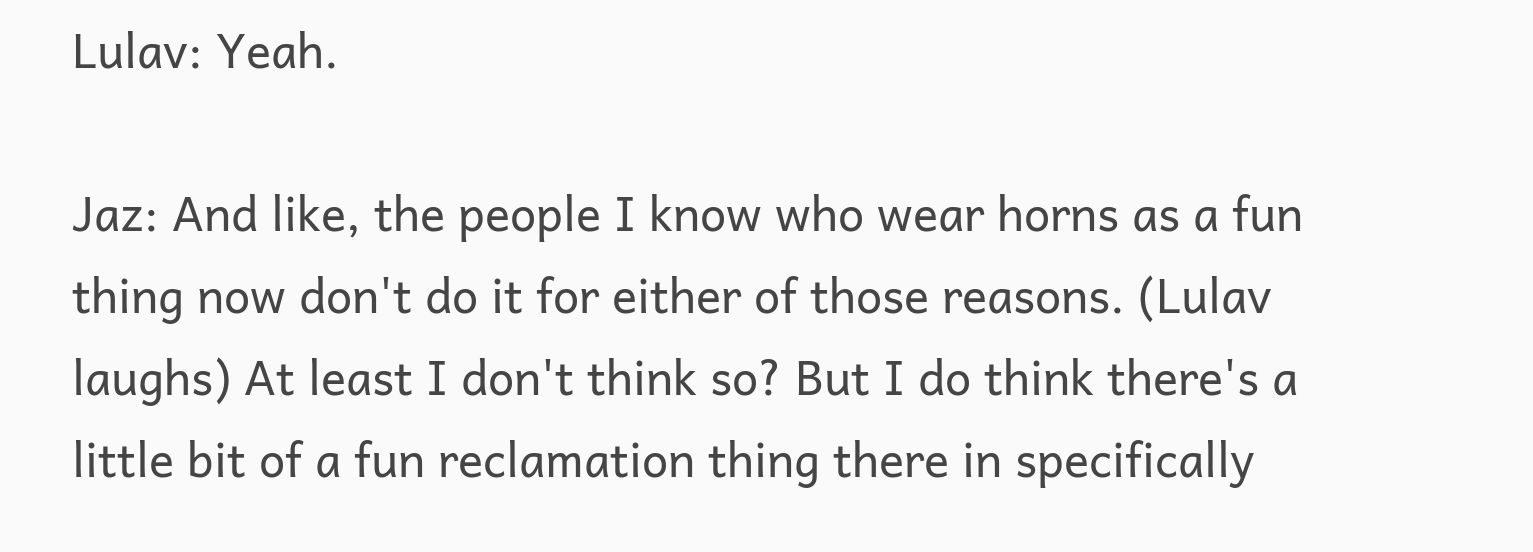Lulav: Yeah.

Jaz: And like, the people I know who wear horns as a fun thing now don't do it for either of those reasons. (Lulav laughs) At least I don't think so? But I do think there's a little bit of a fun reclamation thing there in specifically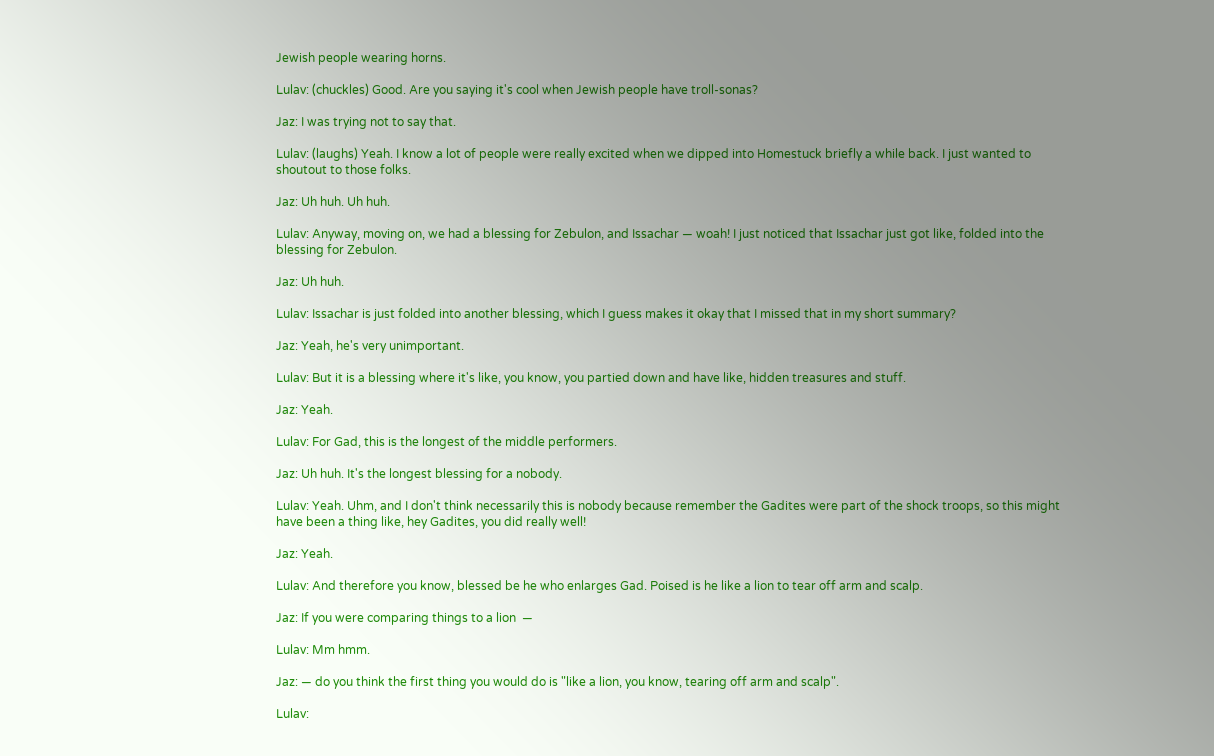Jewish people wearing horns.

Lulav: (chuckles) Good. Are you saying it's cool when Jewish people have troll-sonas?

Jaz: I was trying not to say that.

Lulav: (laughs) Yeah. I know a lot of people were really excited when we dipped into Homestuck briefly a while back. I just wanted to shoutout to those folks.

Jaz: Uh huh. Uh huh.

Lulav: Anyway, moving on, we had a blessing for Zebulon, and Issachar — woah! I just noticed that Issachar just got like, folded into the blessing for Zebulon.

Jaz: Uh huh.

Lulav: Issachar is just folded into another blessing, which I guess makes it okay that I missed that in my short summary?

Jaz: Yeah, he's very unimportant.

Lulav: But it is a blessing where it's like, you know, you partied down and have like, hidden treasures and stuff.

Jaz: Yeah.

Lulav: For Gad, this is the longest of the middle performers.

Jaz: Uh huh. It's the longest blessing for a nobody.

Lulav: Yeah. Uhm, and I don't think necessarily this is nobody because remember the Gadites were part of the shock troops, so this might have been a thing like, hey Gadites, you did really well!

Jaz: Yeah.

Lulav: And therefore you know, blessed be he who enlarges Gad. Poised is he like a lion to tear off arm and scalp.

Jaz: If you were comparing things to a lion  —

Lulav: Mm hmm.

Jaz: — do you think the first thing you would do is "like a lion, you know, tearing off arm and scalp".

Lulav: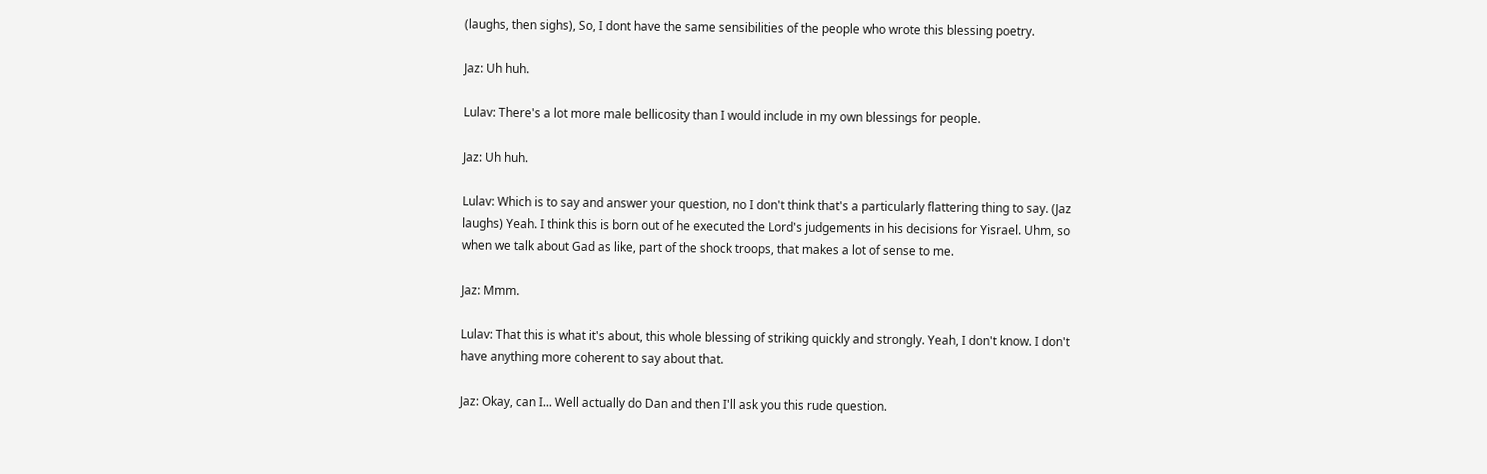(laughs, then sighs), So, I dont have the same sensibilities of the people who wrote this blessing poetry.

Jaz: Uh huh.

Lulav: There's a lot more male bellicosity than I would include in my own blessings for people.

Jaz: Uh huh.

Lulav: Which is to say and answer your question, no I don't think that's a particularly flattering thing to say. (Jaz laughs) Yeah. I think this is born out of he executed the Lord's judgements in his decisions for Yisrael. Uhm, so when we talk about Gad as like, part of the shock troops, that makes a lot of sense to me.

Jaz: Mmm.

Lulav: That this is what it's about, this whole blessing of striking quickly and strongly. Yeah, I don't know. I don't have anything more coherent to say about that.

Jaz: Okay, can I... Well actually do Dan and then I'll ask you this rude question.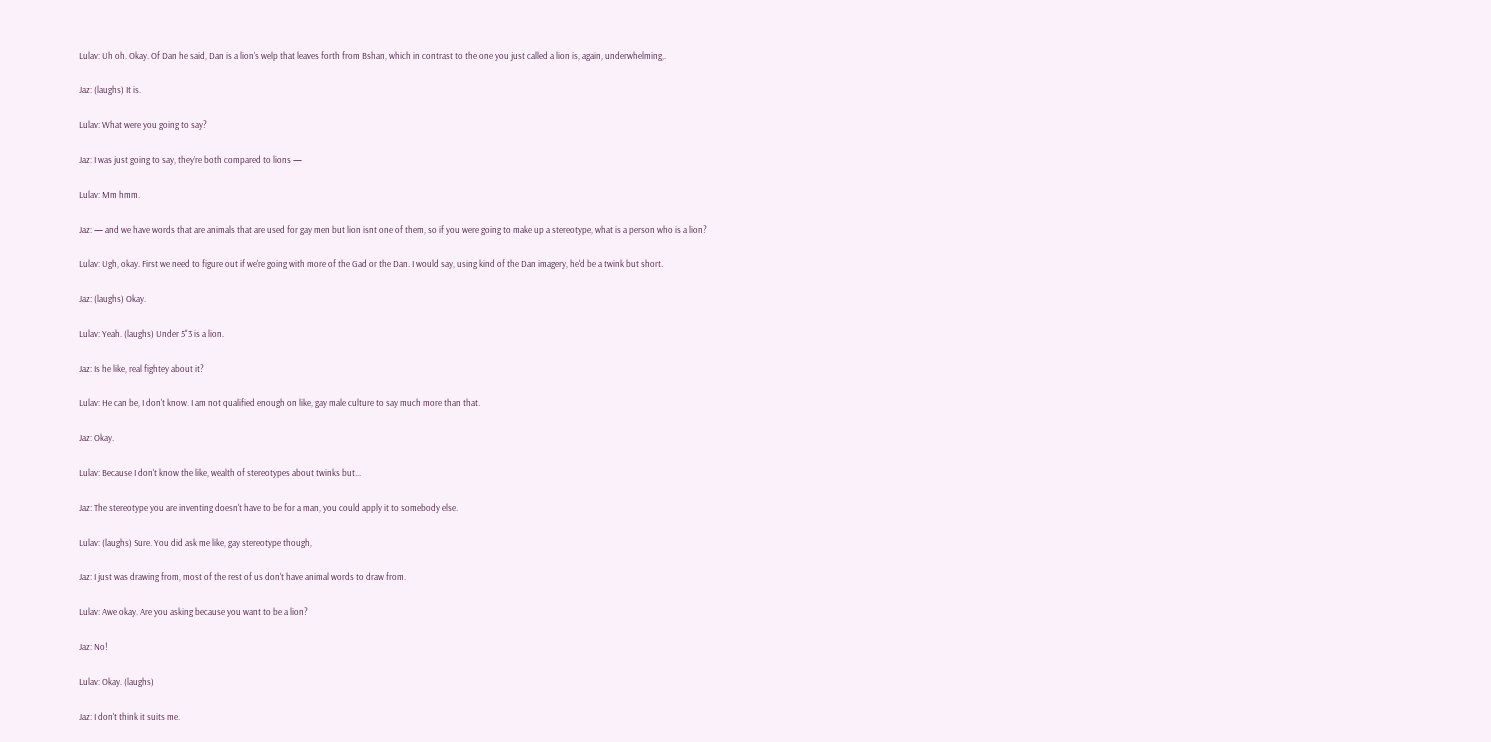Lulav: Uh oh. Okay. Of Dan he said, Dan is a lion's welp that leaves forth from Bshan, which in contrast to the one you just called a lion is, again, underwhelming,.

Jaz: (laughs) It is.

Lulav: What were you going to say?

Jaz: I was just going to say, they’re both compared to lions —

Lulav: Mm hmm.

Jaz: — and we have words that are animals that are used for gay men but lion isnt one of them, so if you were going to make up a stereotype, what is a person who is a lion?

Lulav: Ugh, okay. First we need to figure out if we're going with more of the Gad or the Dan. I would say, using kind of the Dan imagery, he'd be a twink but short.

Jaz: (laughs) Okay.

Lulav: Yeah. (laughs) Under 5"3 is a lion.

Jaz: Is he like, real fightey about it?

Lulav: He can be, I don't know. I am not qualified enough on like, gay male culture to say much more than that.

Jaz: Okay.

Lulav: Because I don't know the like, wealth of stereotypes about twinks but...

Jaz: The stereotype you are inventing doesn't have to be for a man, you could apply it to somebody else.

Lulav: (laughs) Sure. You did ask me like, gay stereotype though,

Jaz: I just was drawing from, most of the rest of us don't have animal words to draw from.

Lulav: Awe okay. Are you asking because you want to be a lion?

Jaz: No!

Lulav: Okay. (laughs)

Jaz: I don't think it suits me.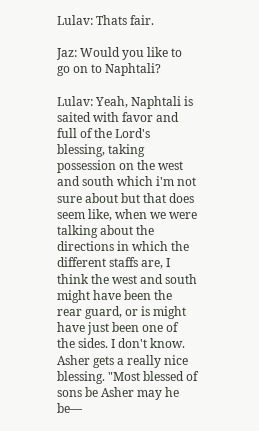Lulav: Thats fair.

Jaz: Would you like to go on to Naphtali?

Lulav: Yeah, Naphtali is saited with favor and full of the Lord's blessing, taking possession on the west and south which i'm not sure about but that does seem like, when we were talking about the directions in which the different staffs are, I think the west and south might have been the rear guard, or is might have just been one of the sides. I don't know. Asher gets a really nice blessing. "Most blessed of sons be Asher may he be—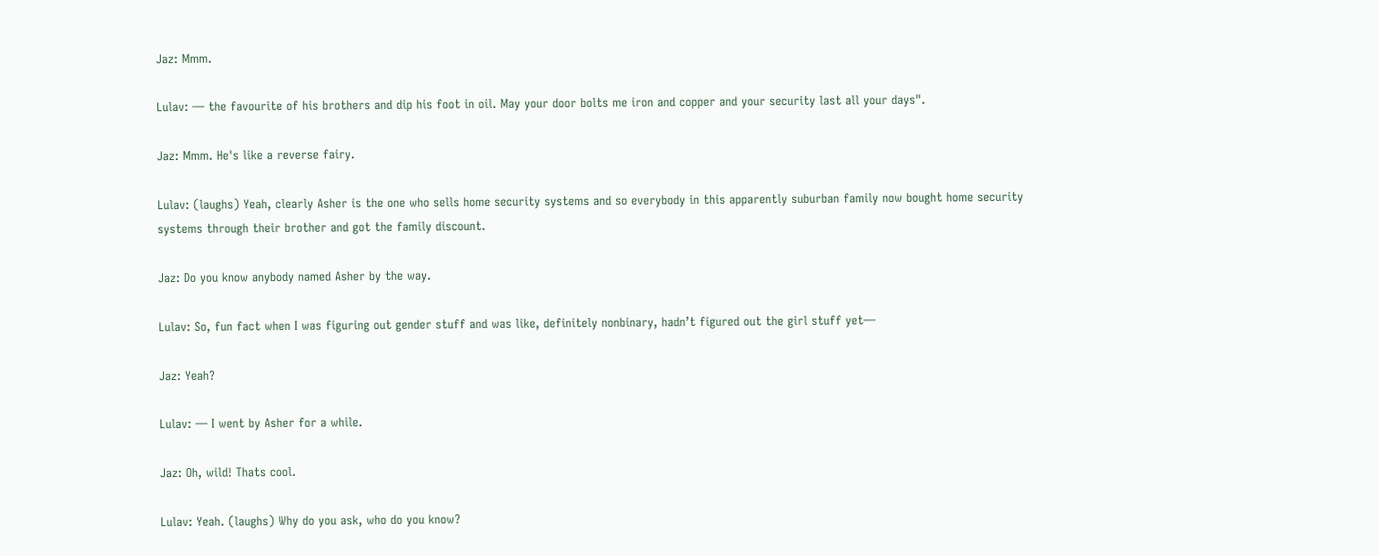Jaz: Mmm.

Lulav: — the favourite of his brothers and dip his foot in oil. May your door bolts me iron and copper and your security last all your days".

Jaz: Mmm. He's like a reverse fairy.

Lulav: (laughs) Yeah, clearly Asher is the one who sells home security systems and so everybody in this apparently suburban family now bought home security systems through their brother and got the family discount.

Jaz: Do you know anybody named Asher by the way.

Lulav: So, fun fact when I was figuring out gender stuff and was like, definitely nonbinary, hadn’t figured out the girl stuff yet—

Jaz: Yeah?

Lulav: — I went by Asher for a while.

Jaz: Oh, wild! Thats cool.

Lulav: Yeah. (laughs) Why do you ask, who do you know?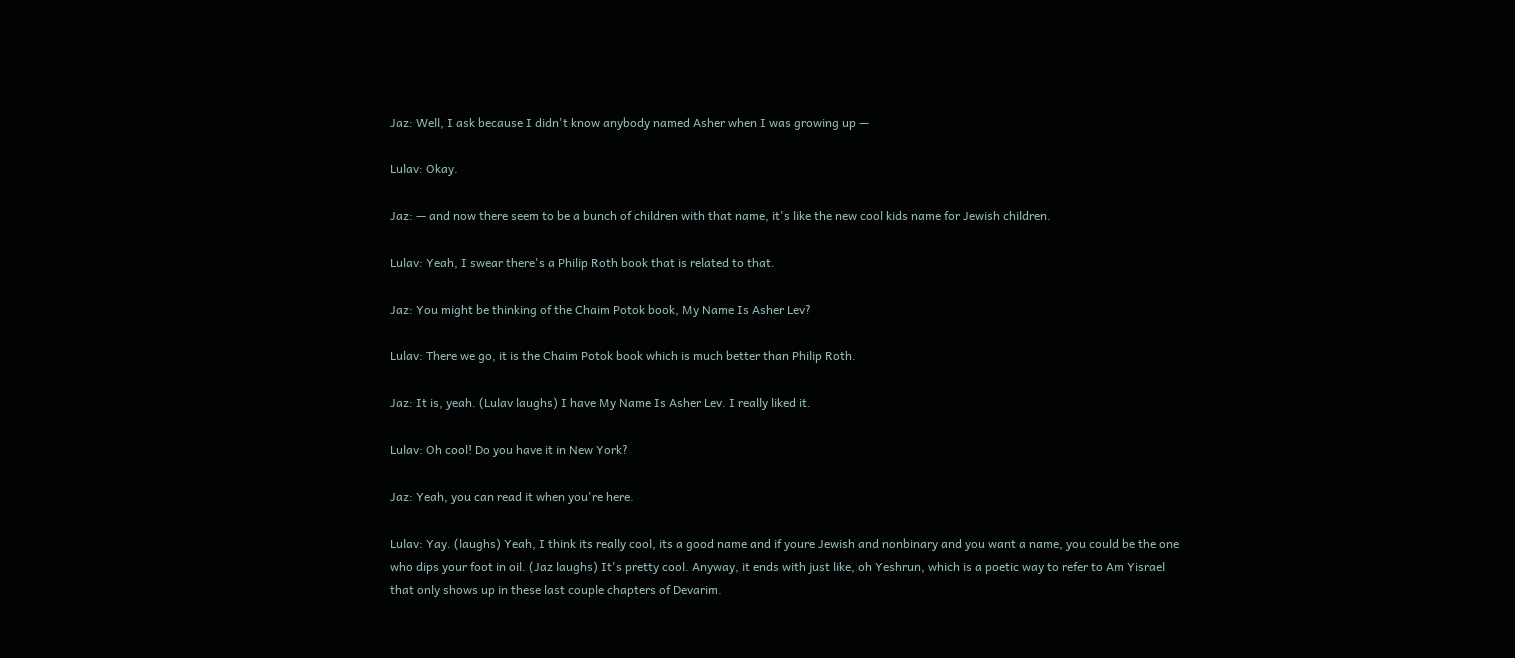Jaz: Well, I ask because I didn't know anybody named Asher when I was growing up —

Lulav: Okay.

Jaz: — and now there seem to be a bunch of children with that name, it's like the new cool kids name for Jewish children.

Lulav: Yeah, I swear there's a Philip Roth book that is related to that.

Jaz: You might be thinking of the Chaim Potok book, My Name Is Asher Lev?

Lulav: There we go, it is the Chaim Potok book which is much better than Philip Roth.

Jaz: It is, yeah. (Lulav laughs) I have My Name Is Asher Lev. I really liked it.

Lulav: Oh cool! Do you have it in New York?

Jaz: Yeah, you can read it when you're here.

Lulav: Yay. (laughs) Yeah, I think its really cool, its a good name and if youre Jewish and nonbinary and you want a name, you could be the one who dips your foot in oil. (Jaz laughs) It's pretty cool. Anyway, it ends with just like, oh Yeshrun, which is a poetic way to refer to Am Yisrael that only shows up in these last couple chapters of Devarim.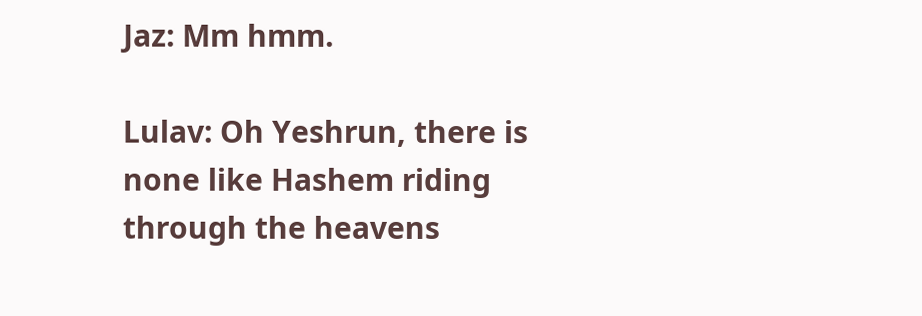Jaz: Mm hmm.

Lulav: Oh Yeshrun, there is none like Hashem riding through the heavens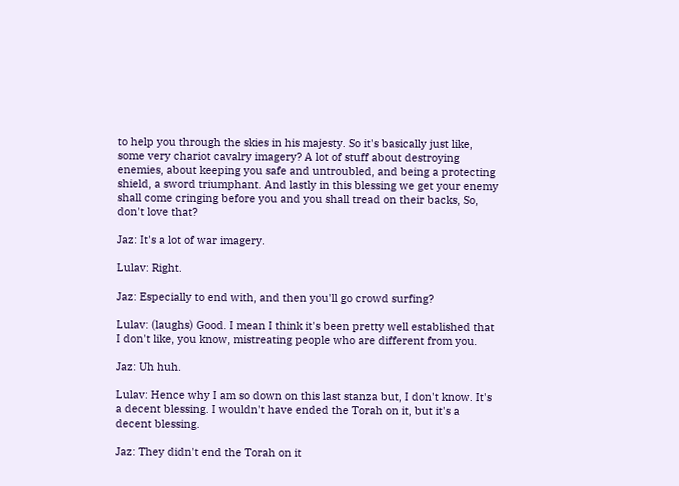to help you through the skies in his majesty. So it's basically just like, some very chariot cavalry imagery? A lot of stuff about destroying enemies, about keeping you safe and untroubled, and being a protecting shield, a sword triumphant. And lastly in this blessing we get your enemy shall come cringing before you and you shall tread on their backs, So, don't love that?

Jaz: It's a lot of war imagery.

Lulav: Right.

Jaz: Especially to end with, and then you'll go crowd surfing?

Lulav: (laughs) Good. I mean I think it's been pretty well established that I don't like, you know, mistreating people who are different from you.

Jaz: Uh huh.

Lulav: Hence why I am so down on this last stanza but, I don't know. It's a decent blessing. I wouldn't have ended the Torah on it, but it's a decent blessing.

Jaz: They didn't end the Torah on it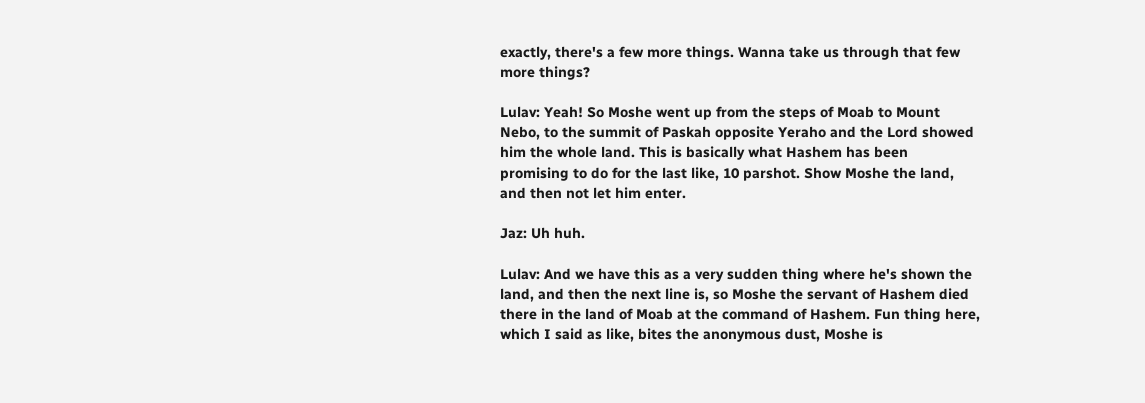exactly, there's a few more things. Wanna take us through that few more things?

Lulav: Yeah! So Moshe went up from the steps of Moab to Mount Nebo, to the summit of Paskah opposite Yeraho and the Lord showed him the whole land. This is basically what Hashem has been promising to do for the last like, 10 parshot. Show Moshe the land, and then not let him enter.

Jaz: Uh huh.

Lulav: And we have this as a very sudden thing where he's shown the land, and then the next line is, so Moshe the servant of Hashem died there in the land of Moab at the command of Hashem. Fun thing here, which I said as like, bites the anonymous dust, Moshe is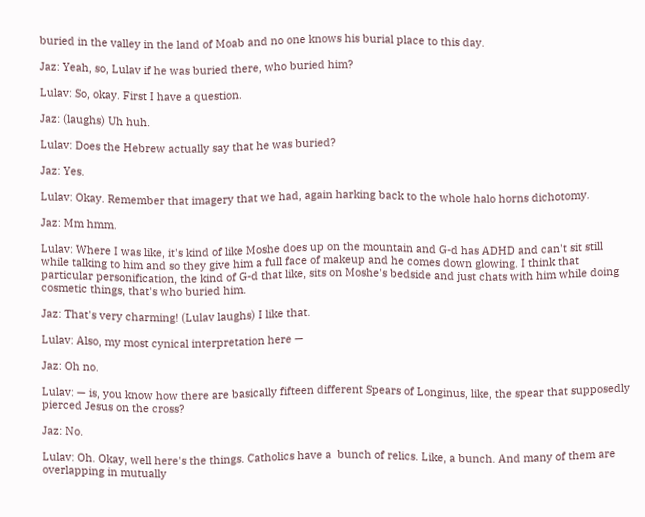buried in the valley in the land of Moab and no one knows his burial place to this day.

Jaz: Yeah, so, Lulav if he was buried there, who buried him?

Lulav: So, okay. First I have a question.

Jaz: (laughs) Uh huh.

Lulav: Does the Hebrew actually say that he was buried?

Jaz: Yes.

Lulav: Okay. Remember that imagery that we had, again harking back to the whole halo horns dichotomy.

Jaz: Mm hmm.

Lulav: Where I was like, it's kind of like Moshe does up on the mountain and G-d has ADHD and can't sit still while talking to him and so they give him a full face of makeup and he comes down glowing. I think that particular personification, the kind of G-d that like, sits on Moshe's bedside and just chats with him while doing cosmetic things, that's who buried him.

Jaz: That's very charming! (Lulav laughs) I like that.

Lulav: Also, my most cynical interpretation here —

Jaz: Oh no.

Lulav: — is, you know how there are basically fifteen different Spears of Longinus, like, the spear that supposedly pierced Jesus on the cross?

Jaz: No.

Lulav: Oh. Okay, well here's the things. Catholics have a  bunch of relics. Like, a bunch. And many of them are overlapping in mutually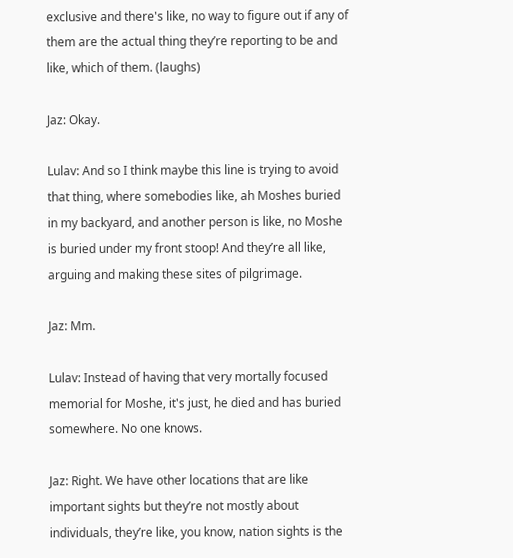exclusive and there's like, no way to figure out if any of them are the actual thing they’re reporting to be and like, which of them. (laughs)

Jaz: Okay.

Lulav: And so I think maybe this line is trying to avoid that thing, where somebodies like, ah Moshes buried in my backyard, and another person is like, no Moshe is buried under my front stoop! And they’re all like, arguing and making these sites of pilgrimage.

Jaz: Mm.

Lulav: Instead of having that very mortally focused memorial for Moshe, it's just, he died and has buried somewhere. No one knows.

Jaz: Right. We have other locations that are like important sights but they’re not mostly about individuals, they’re like, you know, nation sights is the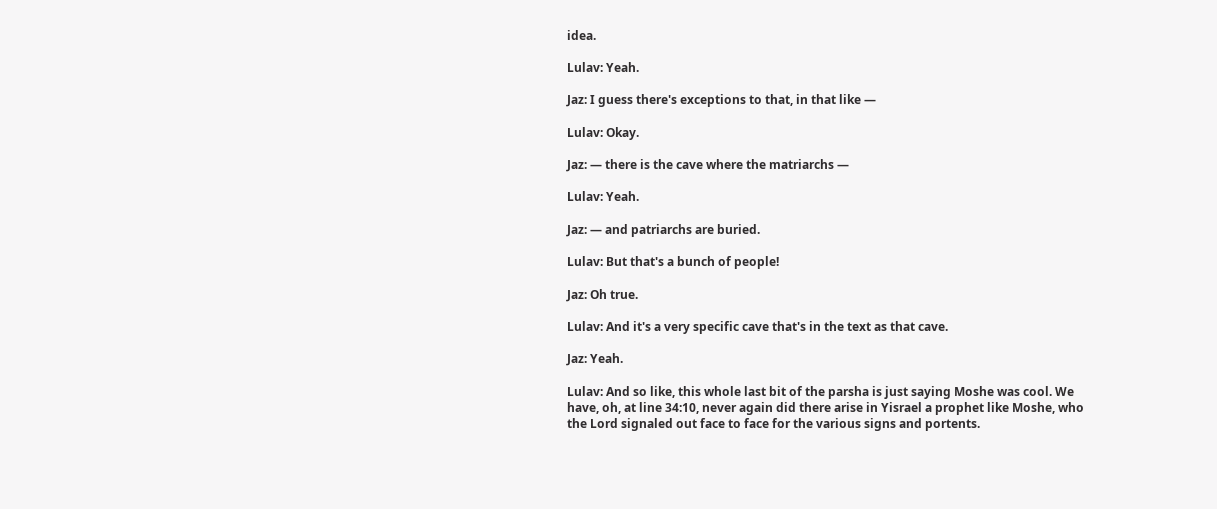idea.

Lulav: Yeah.

Jaz: I guess there's exceptions to that, in that like —

Lulav: Okay.

Jaz: — there is the cave where the matriarchs —

Lulav: Yeah.

Jaz: — and patriarchs are buried.

Lulav: But that's a bunch of people!

Jaz: Oh true.

Lulav: And it's a very specific cave that's in the text as that cave.

Jaz: Yeah.

Lulav: And so like, this whole last bit of the parsha is just saying Moshe was cool. We have, oh, at line 34:10, never again did there arise in Yisrael a prophet like Moshe, who the Lord signaled out face to face for the various signs and portents.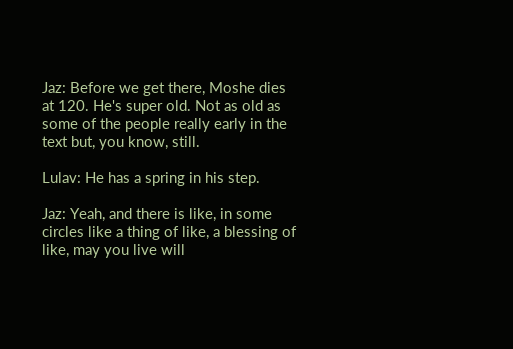Jaz: Before we get there, Moshe dies at 120. He's super old. Not as old as some of the people really early in the text but, you know, still.

Lulav: He has a spring in his step.

Jaz: Yeah, and there is like, in some circles like a thing of like, a blessing of like, may you live will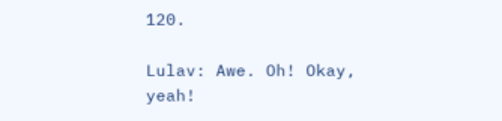120.

Lulav: Awe. Oh! Okay, yeah!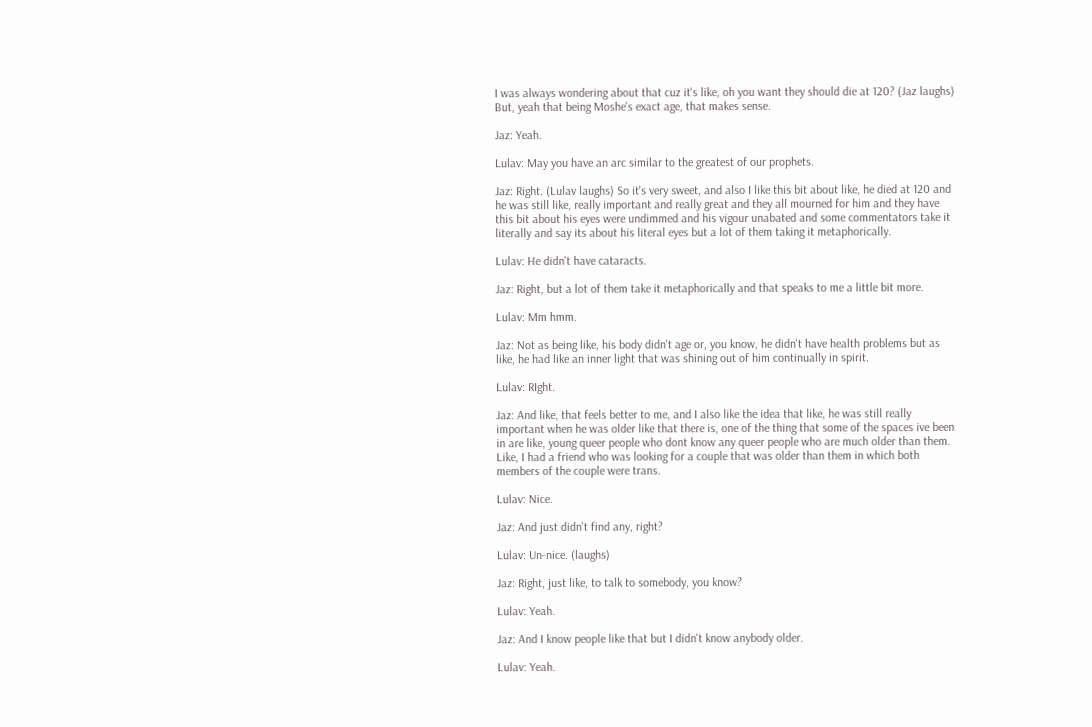I was always wondering about that cuz it's like, oh you want they should die at 120? (Jaz laughs) But, yeah that being Moshe's exact age, that makes sense.

Jaz: Yeah.

Lulav: May you have an arc similar to the greatest of our prophets.

Jaz: Right. (Lulav laughs) So it's very sweet, and also I like this bit about like, he died at 120 and he was still like, really important and really great and they all mourned for him and they have this bit about his eyes were undimmed and his vigour unabated and some commentators take it literally and say its about his literal eyes but a lot of them taking it metaphorically.

Lulav: He didn't have cataracts.

Jaz: Right, but a lot of them take it metaphorically and that speaks to me a little bit more.

Lulav: Mm hmm.

Jaz: Not as being like, his body didn't age or, you know, he didn't have health problems but as like, he had like an inner light that was shining out of him continually in spirit.

Lulav: RIght.

Jaz: And like, that feels better to me, and I also like the idea that like, he was still really important when he was older like that there is, one of the thing that some of the spaces ive been in are like, young queer people who dont know any queer people who are much older than them. Like, I had a friend who was looking for a couple that was older than them in which both members of the couple were trans.

Lulav: Nice.

Jaz: And just didn't find any, right?

Lulav: Un-nice. (laughs)

Jaz: Right, just like, to talk to somebody, you know?

Lulav: Yeah.

Jaz: And I know people like that but I didn't know anybody older.

Lulav: Yeah.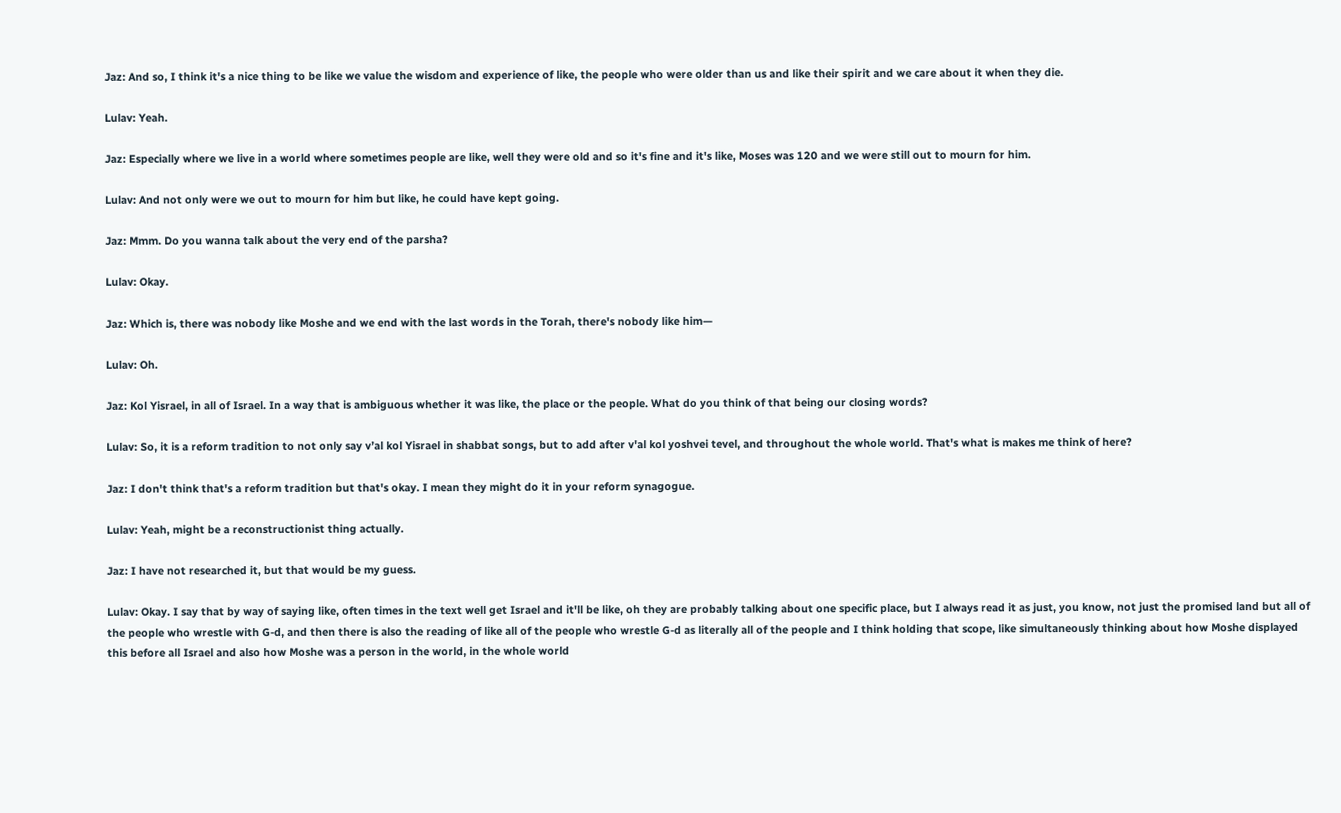Jaz: And so, I think it's a nice thing to be like we value the wisdom and experience of like, the people who were older than us and like their spirit and we care about it when they die.

Lulav: Yeah.

Jaz: Especially where we live in a world where sometimes people are like, well they were old and so it's fine and it's like, Moses was 120 and we were still out to mourn for him.

Lulav: And not only were we out to mourn for him but like, he could have kept going.

Jaz: Mmm. Do you wanna talk about the very end of the parsha?

Lulav: Okay.

Jaz: Which is, there was nobody like Moshe and we end with the last words in the Torah, there's nobody like him—

Lulav: Oh.

Jaz: Kol Yisrael, in all of Israel. In a way that is ambiguous whether it was like, the place or the people. What do you think of that being our closing words?

Lulav: So, it is a reform tradition to not only say v’al kol Yisrael in shabbat songs, but to add after v'al kol yoshvei tevel, and throughout the whole world. That's what is makes me think of here?

Jaz: I don't think that's a reform tradition but that's okay. I mean they might do it in your reform synagogue.

Lulav: Yeah, might be a reconstructionist thing actually.

Jaz: I have not researched it, but that would be my guess.

Lulav: Okay. I say that by way of saying like, often times in the text well get Israel and it'll be like, oh they are probably talking about one specific place, but I always read it as just, you know, not just the promised land but all of the people who wrestle with G-d, and then there is also the reading of like all of the people who wrestle G-d as literally all of the people and I think holding that scope, like simultaneously thinking about how Moshe displayed this before all Israel and also how Moshe was a person in the world, in the whole world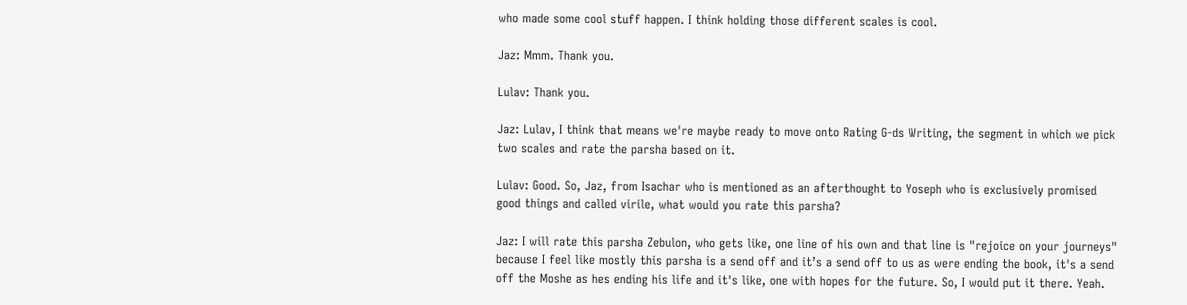who made some cool stuff happen. I think holding those different scales is cool.

Jaz: Mmm. Thank you.

Lulav: Thank you.

Jaz: Lulav, I think that means we're maybe ready to move onto Rating G-ds Writing, the segment in which we pick two scales and rate the parsha based on it.

Lulav: Good. So, Jaz, from Isachar who is mentioned as an afterthought to Yoseph who is exclusively promised good things and called virile, what would you rate this parsha?

Jaz: I will rate this parsha Zebulon, who gets like, one line of his own and that line is "rejoice on your journeys" because I feel like mostly this parsha is a send off and it’s a send off to us as were ending the book, it's a send off the Moshe as hes ending his life and it's like, one with hopes for the future. So, I would put it there. Yeah.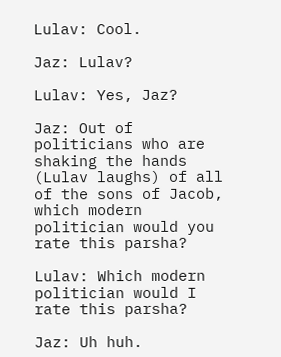Lulav: Cool.

Jaz: Lulav?

Lulav: Yes, Jaz?

Jaz: Out of politicians who are shaking the hands (Lulav laughs) of all of the sons of Jacob, which modern politician would you rate this parsha?

Lulav: Which modern politician would I rate this parsha?

Jaz: Uh huh.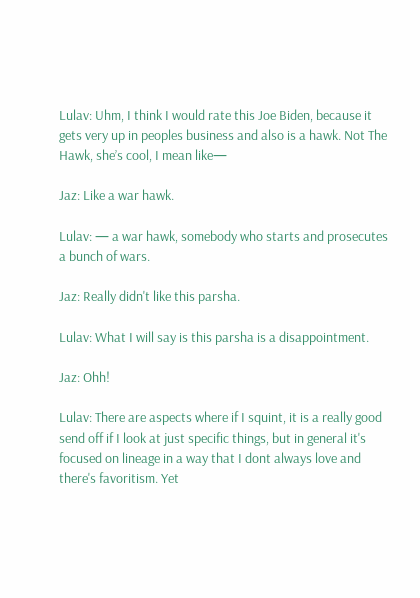Lulav: Uhm, I think I would rate this Joe Biden, because it gets very up in peoples business and also is a hawk. Not The Hawk, she’s cool, I mean like—

Jaz: Like a war hawk.

Lulav: — a war hawk, somebody who starts and prosecutes a bunch of wars.

Jaz: Really didn't like this parsha.

Lulav: What I will say is this parsha is a disappointment.

Jaz: Ohh!

Lulav: There are aspects where if I squint, it is a really good send off if I look at just specific things, but in general it's focused on lineage in a way that I dont always love and there's favoritism. Yet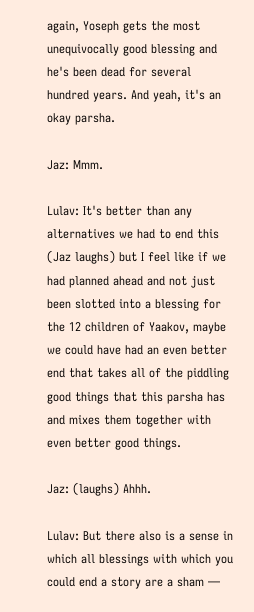again, Yoseph gets the most unequivocally good blessing and he's been dead for several hundred years. And yeah, it's an okay parsha.

Jaz: Mmm.

Lulav: It's better than any alternatives we had to end this (Jaz laughs) but I feel like if we had planned ahead and not just been slotted into a blessing for the 12 children of Yaakov, maybe we could have had an even better end that takes all of the piddling good things that this parsha has and mixes them together with even better good things.

Jaz: (laughs) Ahhh.

Lulav: But there also is a sense in which all blessings with which you could end a story are a sham —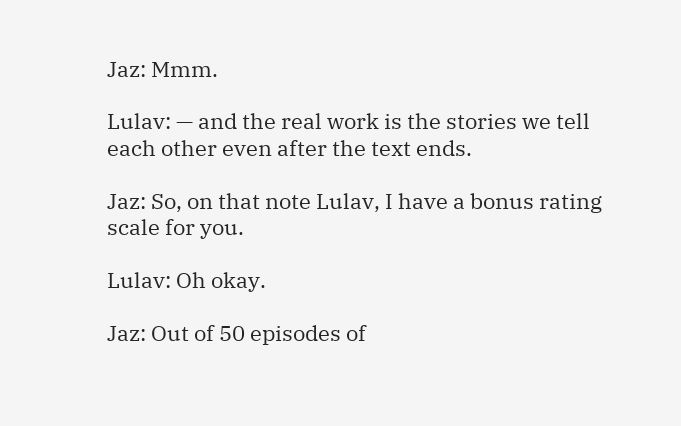Jaz: Mmm.

Lulav: — and the real work is the stories we tell each other even after the text ends.

Jaz: So, on that note Lulav, I have a bonus rating scale for you.

Lulav: Oh okay.

Jaz: Out of 50 episodes of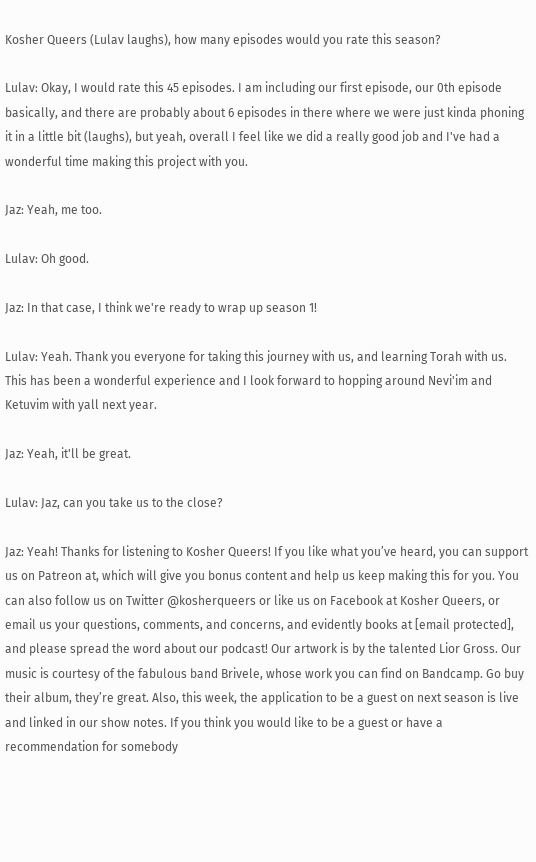Kosher Queers (Lulav laughs), how many episodes would you rate this season?

Lulav: Okay, I would rate this 45 episodes. I am including our first episode, our 0th episode basically, and there are probably about 6 episodes in there where we were just kinda phoning it in a little bit (laughs), but yeah, overall I feel like we did a really good job and I've had a wonderful time making this project with you.

Jaz: Yeah, me too.

Lulav: Oh good.

Jaz: In that case, I think we're ready to wrap up season 1!

Lulav: Yeah. Thank you everyone for taking this journey with us, and learning Torah with us. This has been a wonderful experience and I look forward to hopping around Nevi'im and Ketuvim with yall next year.

Jaz: Yeah, it'll be great.

Lulav: Jaz, can you take us to the close?

Jaz: Yeah! Thanks for listening to Kosher Queers! If you like what you’ve heard, you can support us on Patreon at, which will give you bonus content and help us keep making this for you. You can also follow us on Twitter @kosherqueers or like us on Facebook at Kosher Queers, or email us your questions, comments, and concerns, and evidently books at [email protected], and please spread the word about our podcast! Our artwork is by the talented Lior Gross. Our music is courtesy of the fabulous band Brivele, whose work you can find on Bandcamp. Go buy their album, they’re great. Also, this week, the application to be a guest on next season is live and linked in our show notes. If you think you would like to be a guest or have a recommendation for somebody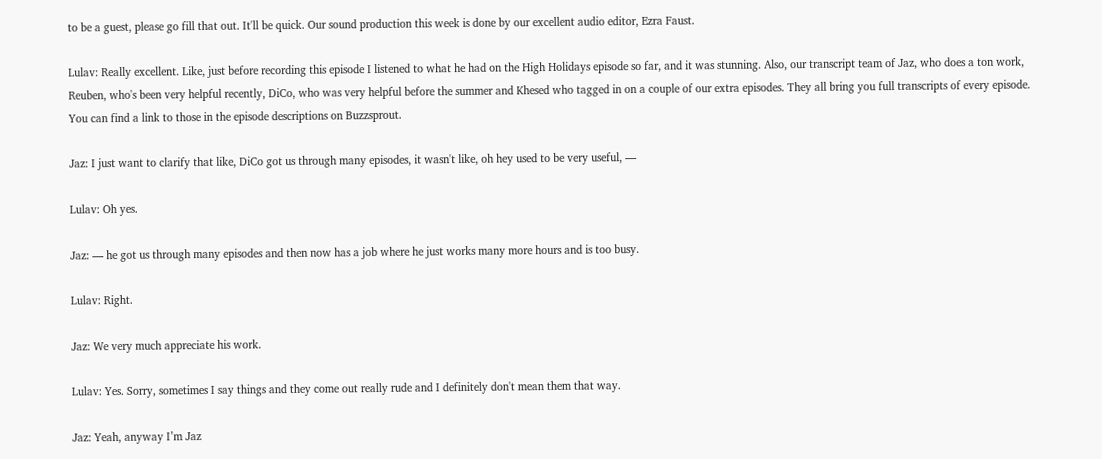to be a guest, please go fill that out. It'll be quick. Our sound production this week is done by our excellent audio editor, Ezra Faust.

Lulav: Really excellent. Like, just before recording this episode I listened to what he had on the High Holidays episode so far, and it was stunning. Also, our transcript team of Jaz, who does a ton work, Reuben, who's been very helpful recently, DiCo, who was very helpful before the summer and Khesed who tagged in on a couple of our extra episodes. They all bring you full transcripts of every episode. You can find a link to those in the episode descriptions on Buzzsprout.

Jaz: I just want to clarify that like, DiCo got us through many episodes, it wasn't like, oh hey used to be very useful, —

Lulav: Oh yes.

Jaz: — he got us through many episodes and then now has a job where he just works many more hours and is too busy.

Lulav: Right.

Jaz: We very much appreciate his work.

Lulav: Yes. Sorry, sometimes I say things and they come out really rude and I definitely don't mean them that way.

Jaz: Yeah, anyway I’m Jaz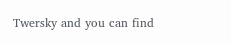Twersky and you can find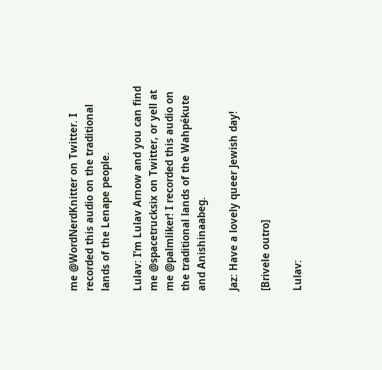me @WordNerdKnitter on Twitter. I recorded this audio on the traditional lands of the Lenape people.

Lulav: I’m Lulav Arnow and you can find me @spacetrucksix on Twitter, or yell at me @palmliker! I recorded this audio on the traditional lands of the Wahpékute and Anishinaabeg.

Jaz: Have a lovely queer Jewish day!

[Brivele outro]

Lulav: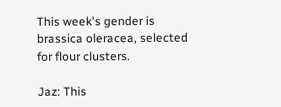This week's gender is brassica oleracea, selected for flour clusters.

Jaz: This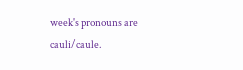week's pronouns are cauli/caule.